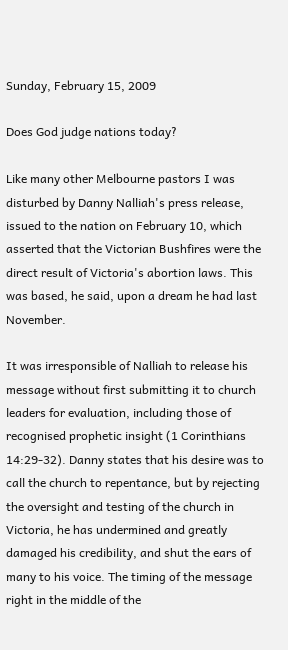Sunday, February 15, 2009

Does God judge nations today?

Like many other Melbourne pastors I was disturbed by Danny Nalliah's press release, issued to the nation on February 10, which asserted that the Victorian Bushfires were the direct result of Victoria's abortion laws. This was based, he said, upon a dream he had last November.

It was irresponsible of Nalliah to release his message without first submitting it to church leaders for evaluation, including those of recognised prophetic insight (1 Corinthians 14:29-32). Danny states that his desire was to call the church to repentance, but by rejecting the oversight and testing of the church in Victoria, he has undermined and greatly damaged his credibility, and shut the ears of many to his voice. The timing of the message right in the middle of the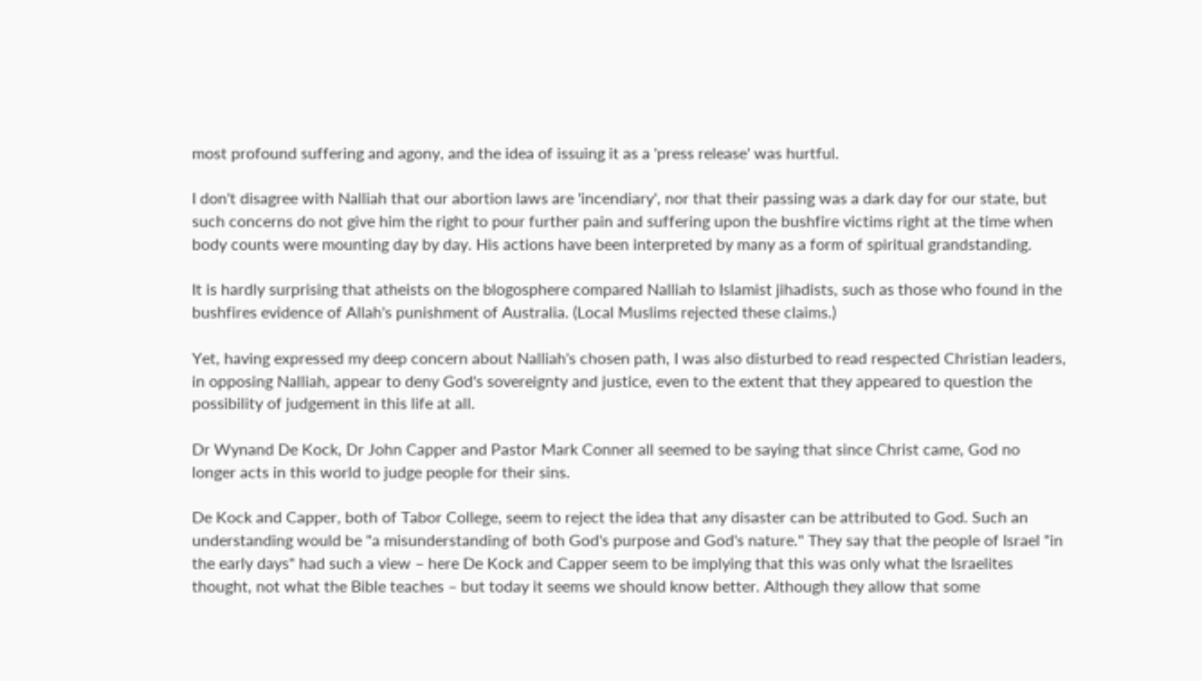most profound suffering and agony, and the idea of issuing it as a 'press release' was hurtful.

I don't disagree with Nalliah that our abortion laws are 'incendiary', nor that their passing was a dark day for our state, but such concerns do not give him the right to pour further pain and suffering upon the bushfire victims right at the time when body counts were mounting day by day. His actions have been interpreted by many as a form of spiritual grandstanding.

It is hardly surprising that atheists on the blogosphere compared Nalliah to Islamist jihadists, such as those who found in the bushfires evidence of Allah's punishment of Australia. (Local Muslims rejected these claims.)

Yet, having expressed my deep concern about Nalliah's chosen path, I was also disturbed to read respected Christian leaders, in opposing Nalliah, appear to deny God's sovereignty and justice, even to the extent that they appeared to question the possibility of judgement in this life at all.

Dr Wynand De Kock, Dr John Capper and Pastor Mark Conner all seemed to be saying that since Christ came, God no longer acts in this world to judge people for their sins.

De Kock and Capper, both of Tabor College, seem to reject the idea that any disaster can be attributed to God. Such an understanding would be "a misunderstanding of both God's purpose and God's nature." They say that the people of Israel "in the early days" had such a view – here De Kock and Capper seem to be implying that this was only what the Israelites thought, not what the Bible teaches – but today it seems we should know better. Although they allow that some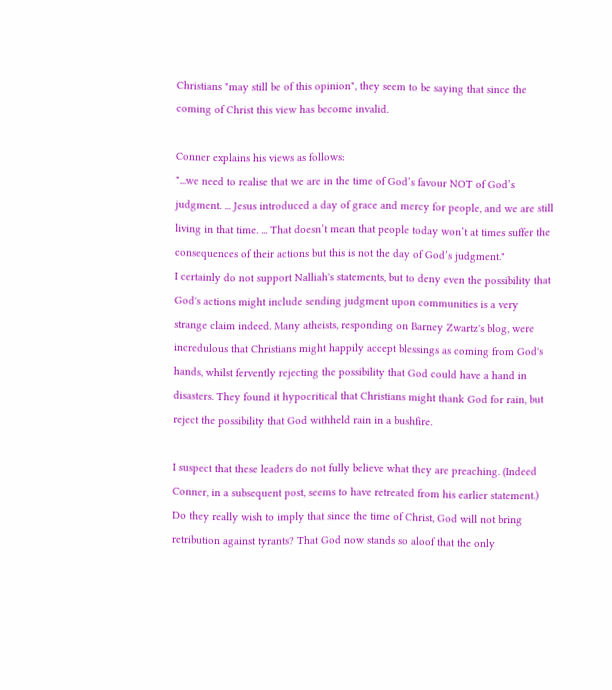Christians "may still be of this opinion", they seem to be saying that since the coming of Christ this view has become invalid.

Conner explains his views as follows:
"...we need to realise that we are in the time of God’s favour NOT of God’s judgment. ... Jesus introduced a day of grace and mercy for people, and we are still living in that time. ... That doesn’t mean that people today won’t at times suffer the consequences of their actions but this is not the day of God’s judgment."
I certainly do not support Nalliah's statements, but to deny even the possibility that God's actions might include sending judgment upon communities is a very strange claim indeed. Many atheists, responding on Barney Zwartz's blog, were incredulous that Christians might happily accept blessings as coming from God's hands, whilst fervently rejecting the possibility that God could have a hand in disasters. They found it hypocritical that Christians might thank God for rain, but reject the possibility that God withheld rain in a bushfire.

I suspect that these leaders do not fully believe what they are preaching. (Indeed Conner, in a subsequent post, seems to have retreated from his earlier statement.) Do they really wish to imply that since the time of Christ, God will not bring retribution against tyrants? That God now stands so aloof that the only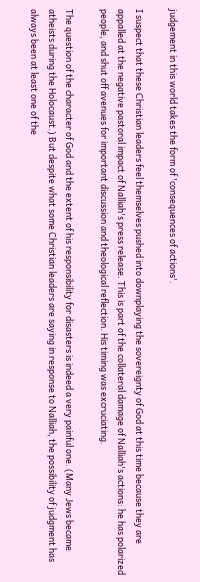judgement in this world takes the form of 'consequences of actions'.

I suspect that these Christian leaders feel themselves pushed into downplaying the sovereignty of God at this time because they are appalled at the negative pastoral impact of Nalliah's press release. This is part of the collateral damage of Nalliah's actions: he has polarized people, and shut off avenues for important discussion and theological reflection. His timing was excruciating.

The question of the character of God and the extent of his responsibility for disasters is indeed a very painful one. (Many Jews became atheists during the Holocaust.) But despite what some Christian leaders are saying in response to Nalliah, the possibility of judgment has always been at least one of the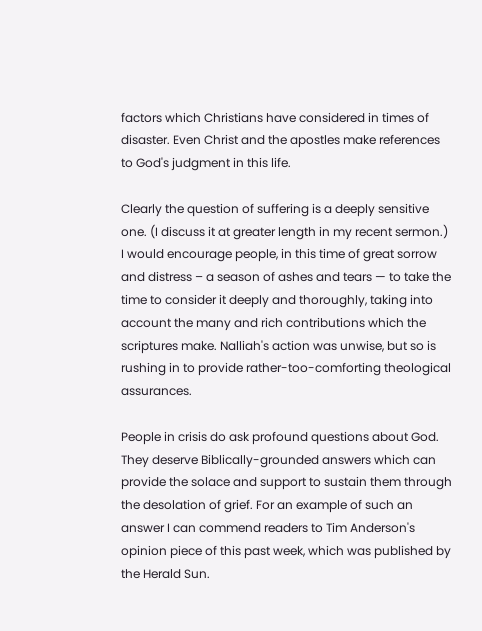factors which Christians have considered in times of disaster. Even Christ and the apostles make references to God's judgment in this life.

Clearly the question of suffering is a deeply sensitive one. (I discuss it at greater length in my recent sermon.) I would encourage people, in this time of great sorrow and distress – a season of ashes and tears — to take the time to consider it deeply and thoroughly, taking into account the many and rich contributions which the scriptures make. Nalliah's action was unwise, but so is rushing in to provide rather-too-comforting theological assurances.

People in crisis do ask profound questions about God. They deserve Biblically-grounded answers which can provide the solace and support to sustain them through the desolation of grief. For an example of such an answer I can commend readers to Tim Anderson's opinion piece of this past week, which was published by the Herald Sun.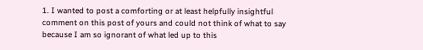1. I wanted to post a comforting or at least helpfully insightful comment on this post of yours and could not think of what to say because I am so ignorant of what led up to this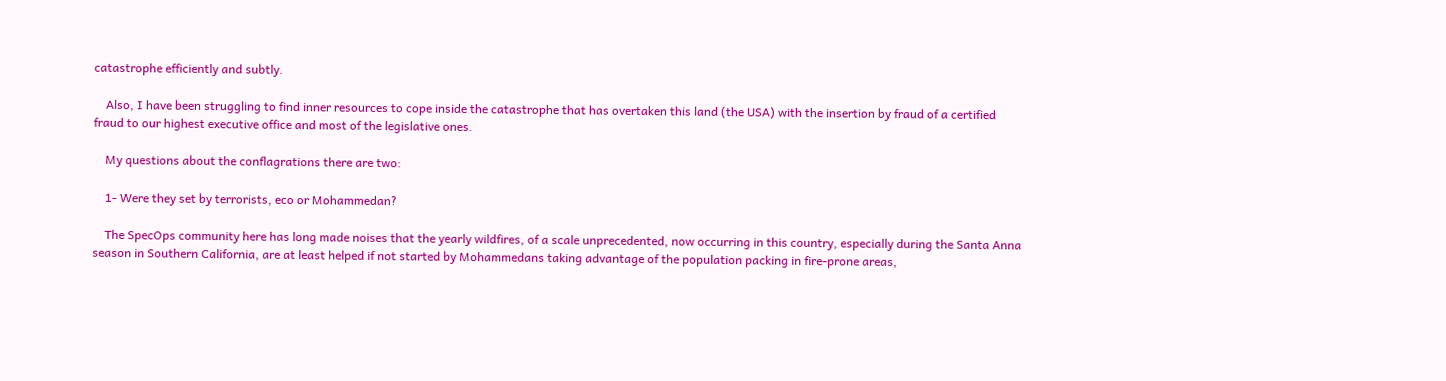catastrophe efficiently and subtly.

    Also, I have been struggling to find inner resources to cope inside the catastrophe that has overtaken this land (the USA) with the insertion by fraud of a certified fraud to our highest executive office and most of the legislative ones.

    My questions about the conflagrations there are two:

    1- Were they set by terrorists, eco or Mohammedan?

    The SpecOps community here has long made noises that the yearly wildfires, of a scale unprecedented, now occurring in this country, especially during the Santa Anna season in Southern California, are at least helped if not started by Mohammedans taking advantage of the population packing in fire-prone areas,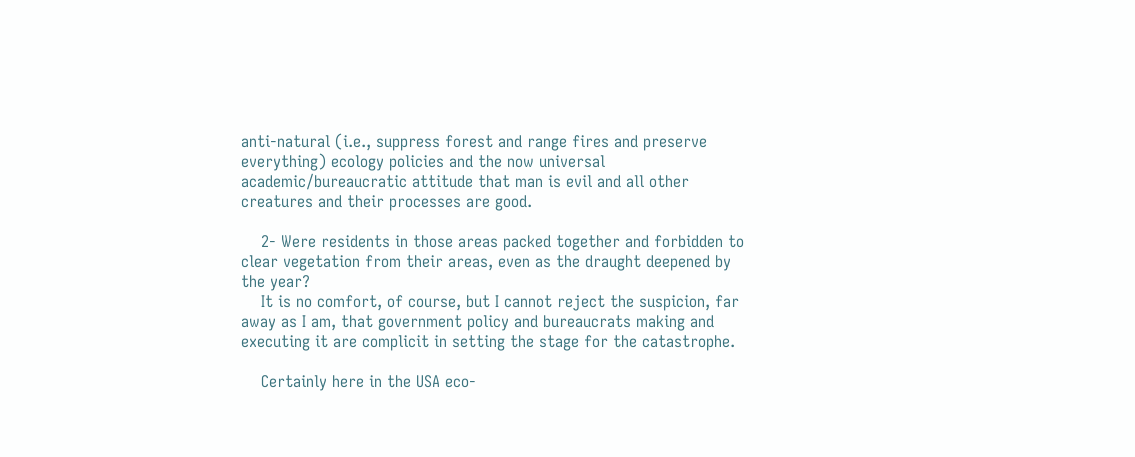anti-natural (i.e., suppress forest and range fires and preserve everything) ecology policies and the now universal academic/bureaucratic attitude that man is evil and all other creatures and their processes are good.

    2- Were residents in those areas packed together and forbidden to clear vegetation from their areas, even as the draught deepened by the year?
    It is no comfort, of course, but I cannot reject the suspicion, far away as I am, that government policy and bureaucrats making and executing it are complicit in setting the stage for the catastrophe.

    Certainly here in the USA eco-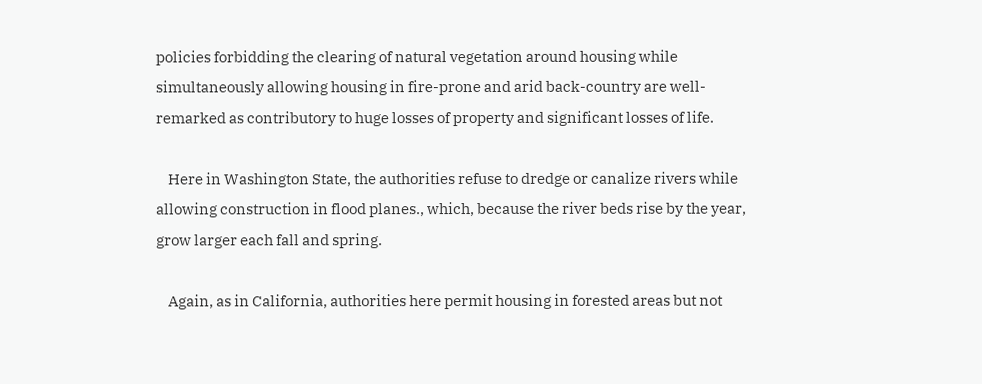policies forbidding the clearing of natural vegetation around housing while simultaneously allowing housing in fire-prone and arid back-country are well-remarked as contributory to huge losses of property and significant losses of life.

    Here in Washington State, the authorities refuse to dredge or canalize rivers while allowing construction in flood planes., which, because the river beds rise by the year, grow larger each fall and spring.

    Again, as in California, authorities here permit housing in forested areas but not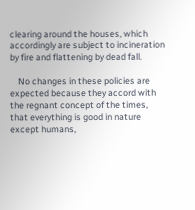clearing around the houses, which accordingly are subject to incineration by fire and flattening by dead fall.

    No changes in these policies are expected because they accord with the regnant concept of the times, that everything is good in nature except humans,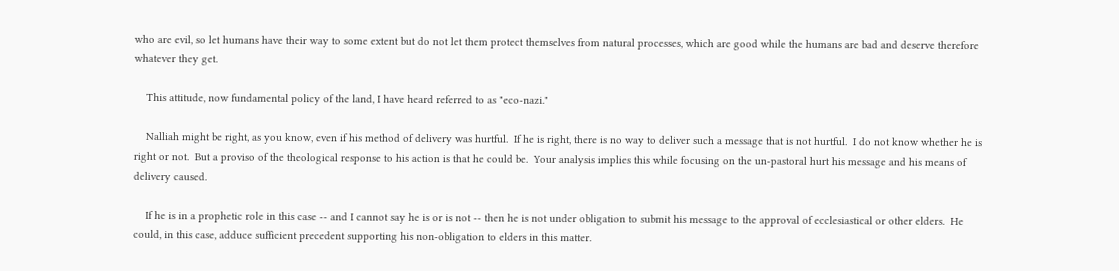who are evil, so let humans have their way to some extent but do not let them protect themselves from natural processes, which are good while the humans are bad and deserve therefore whatever they get.

    This attitude, now fundamental policy of the land, I have heard referred to as "eco-nazi."

    Nalliah might be right, as you know, even if his method of delivery was hurtful.  If he is right, there is no way to deliver such a message that is not hurtful.  I do not know whether he is right or not.  But a proviso of the theological response to his action is that he could be.  Your analysis implies this while focusing on the un-pastoral hurt his message and his means of delivery caused.

    If he is in a prophetic role in this case -- and I cannot say he is or is not -- then he is not under obligation to submit his message to the approval of ecclesiastical or other elders.  He could, in this case, adduce sufficient precedent supporting his non-obligation to elders in this matter.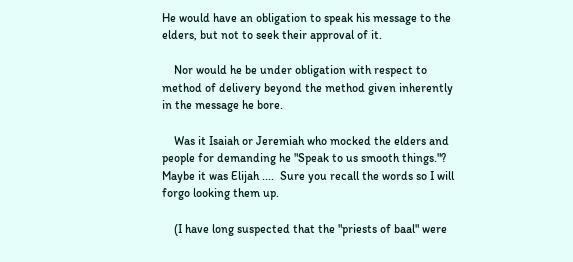He would have an obligation to speak his message to the elders, but not to seek their approval of it.

    Nor would he be under obligation with respect to method of delivery beyond the method given inherently in the message he bore.

    Was it Isaiah or Jeremiah who mocked the elders and people for demanding he "Speak to us smooth things."?  Maybe it was Elijah ....  Sure you recall the words so I will forgo looking them up.

    (I have long suspected that the "priests of baal" were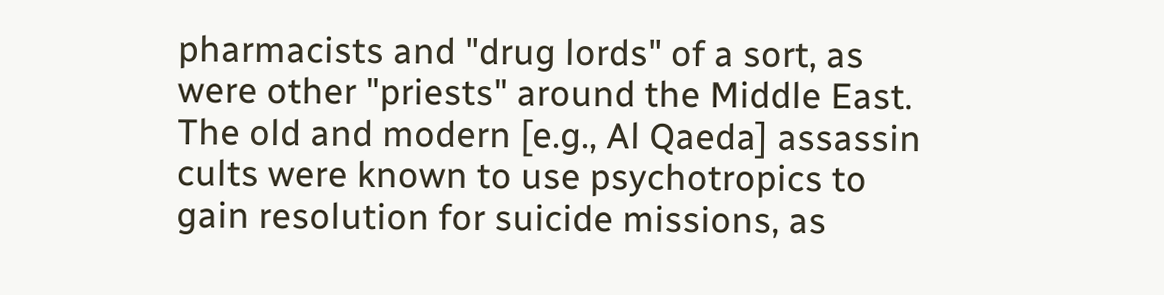pharmacists and "drug lords" of a sort, as were other "priests" around the Middle East.  The old and modern [e.g., Al Qaeda] assassin cults were known to use psychotropics to gain resolution for suicide missions, as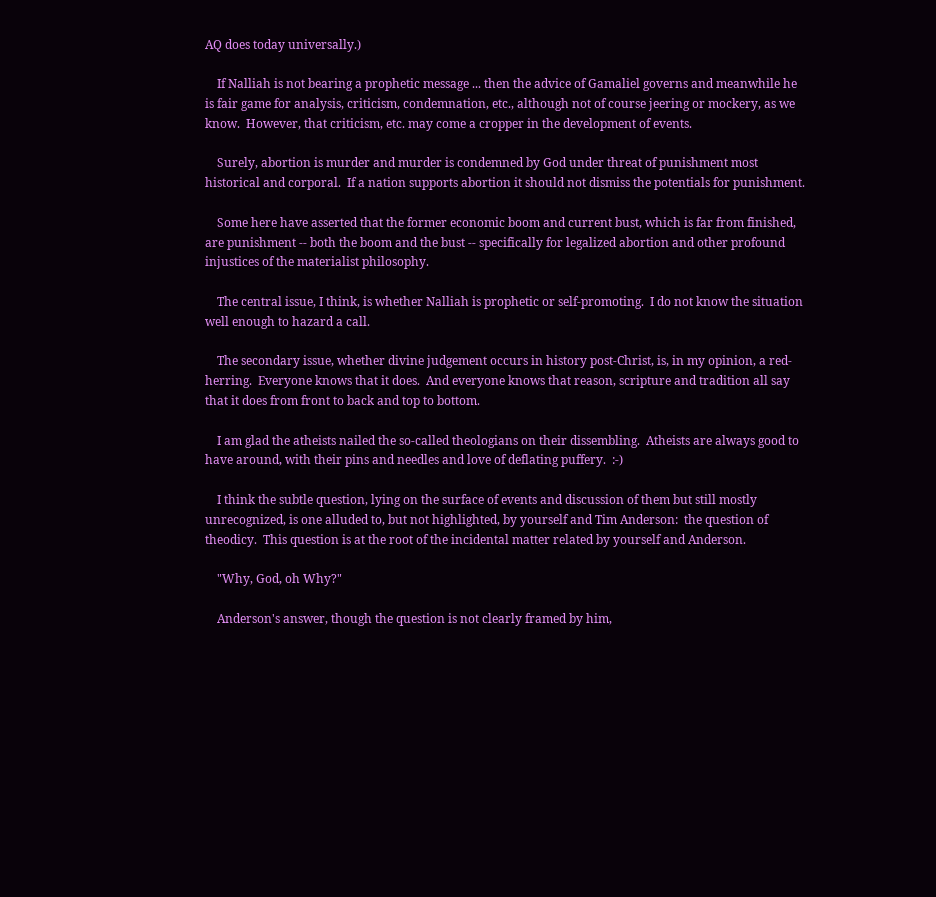AQ does today universally.)

    If Nalliah is not bearing a prophetic message ... then the advice of Gamaliel governs and meanwhile he is fair game for analysis, criticism, condemnation, etc., although not of course jeering or mockery, as we know.  However, that criticism, etc. may come a cropper in the development of events.

    Surely, abortion is murder and murder is condemned by God under threat of punishment most historical and corporal.  If a nation supports abortion it should not dismiss the potentials for punishment.

    Some here have asserted that the former economic boom and current bust, which is far from finished, are punishment -- both the boom and the bust -- specifically for legalized abortion and other profound injustices of the materialist philosophy.

    The central issue, I think, is whether Nalliah is prophetic or self-promoting.  I do not know the situation well enough to hazard a call.

    The secondary issue, whether divine judgement occurs in history post-Christ, is, in my opinion, a red-herring.  Everyone knows that it does.  And everyone knows that reason, scripture and tradition all say that it does from front to back and top to bottom.

    I am glad the atheists nailed the so-called theologians on their dissembling.  Atheists are always good to have around, with their pins and needles and love of deflating puffery.  :-)

    I think the subtle question, lying on the surface of events and discussion of them but still mostly unrecognized, is one alluded to, but not highlighted, by yourself and Tim Anderson:  the question of theodicy.  This question is at the root of the incidental matter related by yourself and Anderson.

    "Why, God, oh Why?"

    Anderson's answer, though the question is not clearly framed by him,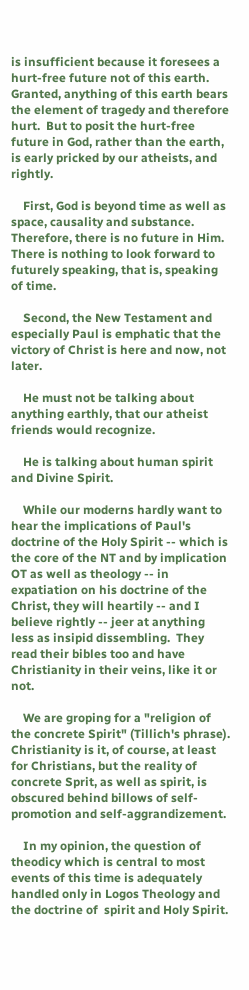is insufficient because it foresees a hurt-free future not of this earth.  Granted, anything of this earth bears the element of tragedy and therefore hurt.  But to posit the hurt-free future in God, rather than the earth, is early pricked by our atheists, and rightly.

    First, God is beyond time as well as space, causality and substance.  Therefore, there is no future in Him.  There is nothing to look forward to futurely speaking, that is, speaking of time.

    Second, the New Testament and especially Paul is emphatic that the victory of Christ is here and now, not later.

    He must not be talking about anything earthly, that our atheist friends would recognize.

    He is talking about human spirit and Divine Spirit.

    While our moderns hardly want to hear the implications of Paul's doctrine of the Holy Spirit -- which is the core of the NT and by implication OT as well as theology -- in expatiation on his doctrine of the Christ, they will heartily -- and I believe rightly -- jeer at anything less as insipid dissembling.  They read their bibles too and have Christianity in their veins, like it or not.

    We are groping for a "religion of the concrete Spirit" (Tillich's phrase).  Christianity is it, of course, at least for Christians, but the reality of concrete Sprit, as well as spirit, is obscured behind billows of self-promotion and self-aggrandizement.

    In my opinion, the question of theodicy which is central to most events of this time is adequately handled only in Logos Theology and the doctrine of  spirit and Holy Spirit.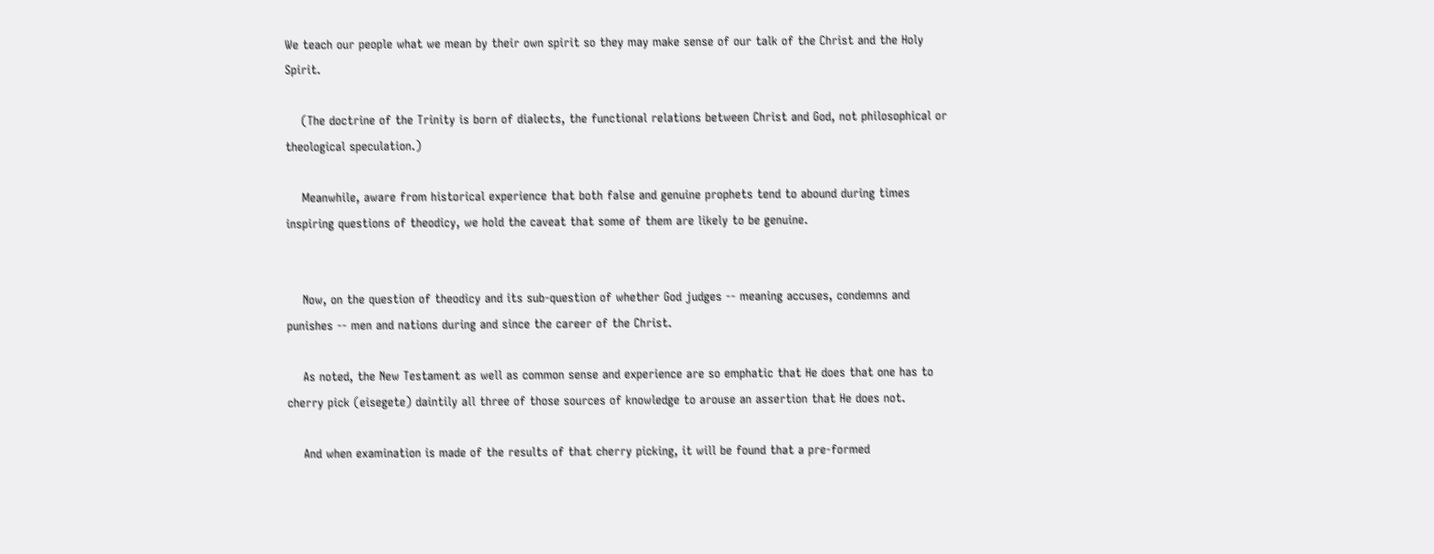We teach our people what we mean by their own spirit so they may make sense of our talk of the Christ and the Holy Spirit.

    (The doctrine of the Trinity is born of dialects, the functional relations between Christ and God, not philosophical or theological speculation.)

    Meanwhile, aware from historical experience that both false and genuine prophets tend to abound during times inspiring questions of theodicy, we hold the caveat that some of them are likely to be genuine.


    Now, on the question of theodicy and its sub-question of whether God judges -- meaning accuses, condemns and punishes -- men and nations during and since the career of the Christ.

    As noted, the New Testament as well as common sense and experience are so emphatic that He does that one has to cherry pick (eisegete) daintily all three of those sources of knowledge to arouse an assertion that He does not.

    And when examination is made of the results of that cherry picking, it will be found that a pre-formed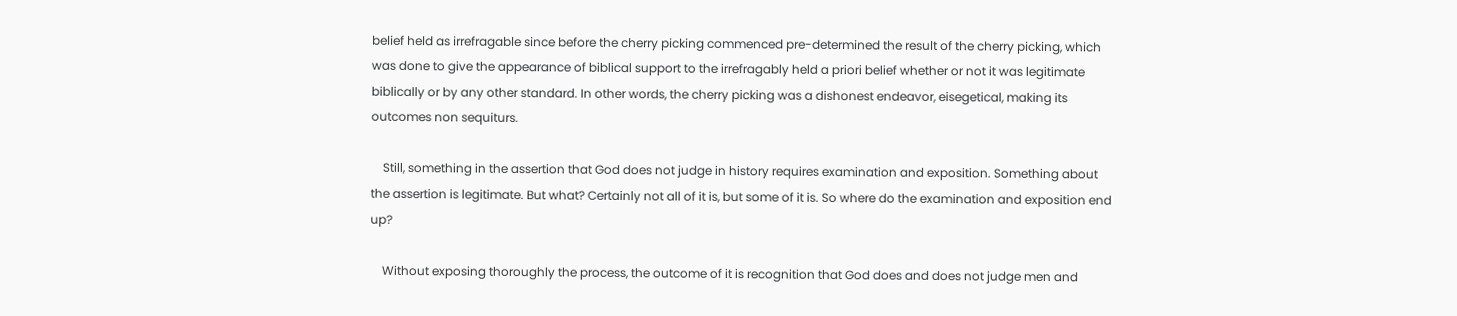belief held as irrefragable since before the cherry picking commenced pre-determined the result of the cherry picking, which was done to give the appearance of biblical support to the irrefragably held a priori belief whether or not it was legitimate biblically or by any other standard. In other words, the cherry picking was a dishonest endeavor, eisegetical, making its outcomes non sequiturs.

    Still, something in the assertion that God does not judge in history requires examination and exposition. Something about the assertion is legitimate. But what? Certainly not all of it is, but some of it is. So where do the examination and exposition end up?

    Without exposing thoroughly the process, the outcome of it is recognition that God does and does not judge men and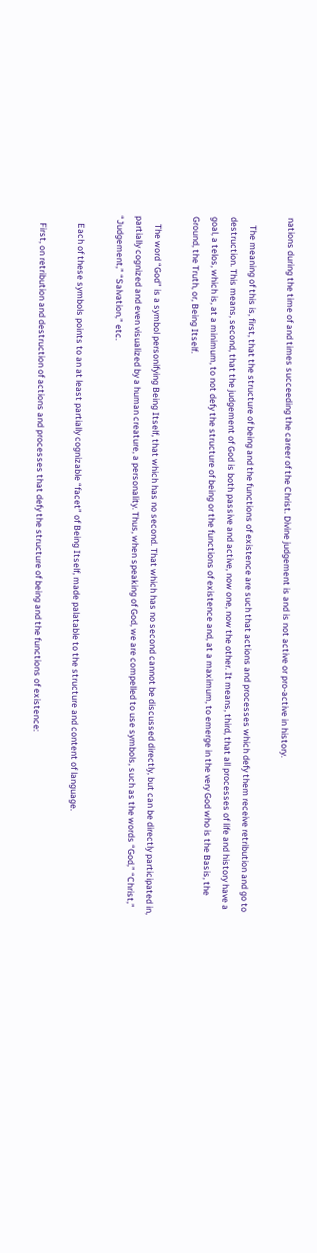nations during the time of and times succeeding the career of the Christ. Divine judgement is and is not active or pro-active in history.

    The meaning of this is, first, that the structure of being and the functions of existence are such that actions and processes which defy them receive retribution and go to destruction. This means, second, that the judgement of God is both passive and active, now one, now the other. It means, third, that all processes of life and history have a goal, a telos, which is, at a minimum, to not defy the structure of being or the functions of existence and, at a maximum, to emerge in the very God who is the Basis, the Ground, the Truth, or, Being Itself.

    The word “God” is a symbol personifying Being Itself, that which has no second. That which has no second cannot be discussed directly, but can be directly participated in, partially cognized and even visualized by a human creature, a personality. Thus, when speaking of God, we are compelled to use symbols, such as the words “God,” “Christ,” “Judgement,” “Salvation,” etc.

    Each of these symbols points to an at least partially cognizable “facet” of Being Itself, made palatable to the structure and content of language.

    First, on retribution and destruction of actions and processes that defy the structure of being and the functions of existence: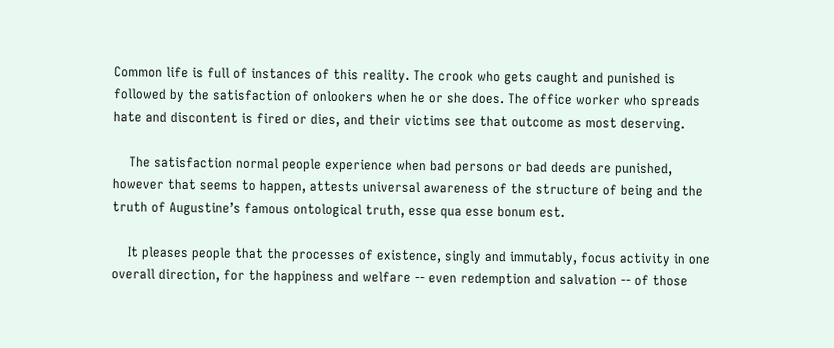Common life is full of instances of this reality. The crook who gets caught and punished is followed by the satisfaction of onlookers when he or she does. The office worker who spreads hate and discontent is fired or dies, and their victims see that outcome as most deserving.

    The satisfaction normal people experience when bad persons or bad deeds are punished, however that seems to happen, attests universal awareness of the structure of being and the truth of Augustine’s famous ontological truth, esse qua esse bonum est.

    It pleases people that the processes of existence, singly and immutably, focus activity in one overall direction, for the happiness and welfare -- even redemption and salvation -- of those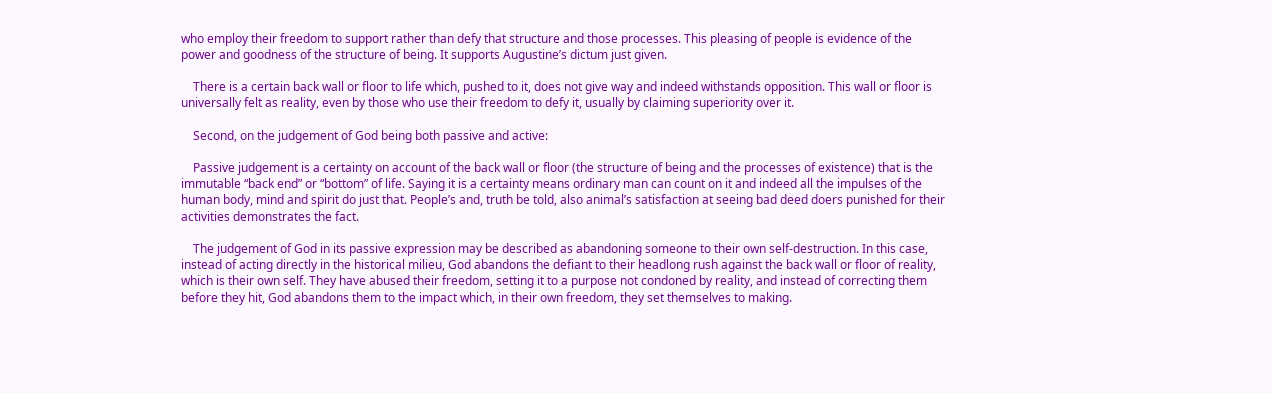who employ their freedom to support rather than defy that structure and those processes. This pleasing of people is evidence of the power and goodness of the structure of being. It supports Augustine’s dictum just given.

    There is a certain back wall or floor to life which, pushed to it, does not give way and indeed withstands opposition. This wall or floor is universally felt as reality, even by those who use their freedom to defy it, usually by claiming superiority over it.

    Second, on the judgement of God being both passive and active:

    Passive judgement is a certainty on account of the back wall or floor (the structure of being and the processes of existence) that is the immutable “back end” or “bottom” of life. Saying it is a certainty means ordinary man can count on it and indeed all the impulses of the human body, mind and spirit do just that. People’s and, truth be told, also animal’s satisfaction at seeing bad deed doers punished for their activities demonstrates the fact.

    The judgement of God in its passive expression may be described as abandoning someone to their own self-destruction. In this case, instead of acting directly in the historical milieu, God abandons the defiant to their headlong rush against the back wall or floor of reality, which is their own self. They have abused their freedom, setting it to a purpose not condoned by reality, and instead of correcting them before they hit, God abandons them to the impact which, in their own freedom, they set themselves to making.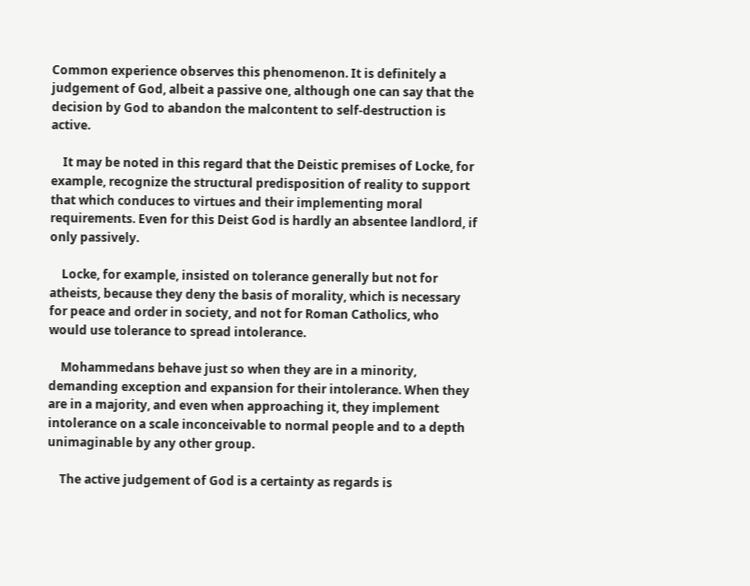Common experience observes this phenomenon. It is definitely a judgement of God, albeit a passive one, although one can say that the decision by God to abandon the malcontent to self-destruction is active.

    It may be noted in this regard that the Deistic premises of Locke, for example, recognize the structural predisposition of reality to support that which conduces to virtues and their implementing moral requirements. Even for this Deist God is hardly an absentee landlord, if only passively.

    Locke, for example, insisted on tolerance generally but not for atheists, because they deny the basis of morality, which is necessary for peace and order in society, and not for Roman Catholics, who would use tolerance to spread intolerance.

    Mohammedans behave just so when they are in a minority, demanding exception and expansion for their intolerance. When they are in a majority, and even when approaching it, they implement intolerance on a scale inconceivable to normal people and to a depth unimaginable by any other group.

    The active judgement of God is a certainty as regards is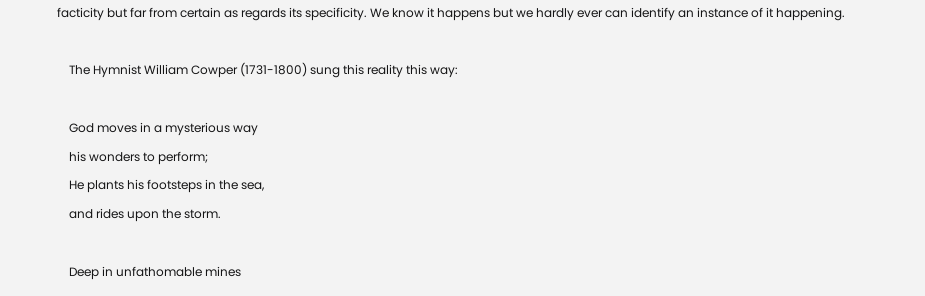facticity but far from certain as regards its specificity. We know it happens but we hardly ever can identify an instance of it happening.

    The Hymnist William Cowper (1731-1800) sung this reality this way:

    God moves in a mysterious way
    his wonders to perform;
    He plants his footsteps in the sea,
    and rides upon the storm.

    Deep in unfathomable mines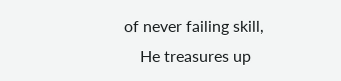of never failing skill,
    He treasures up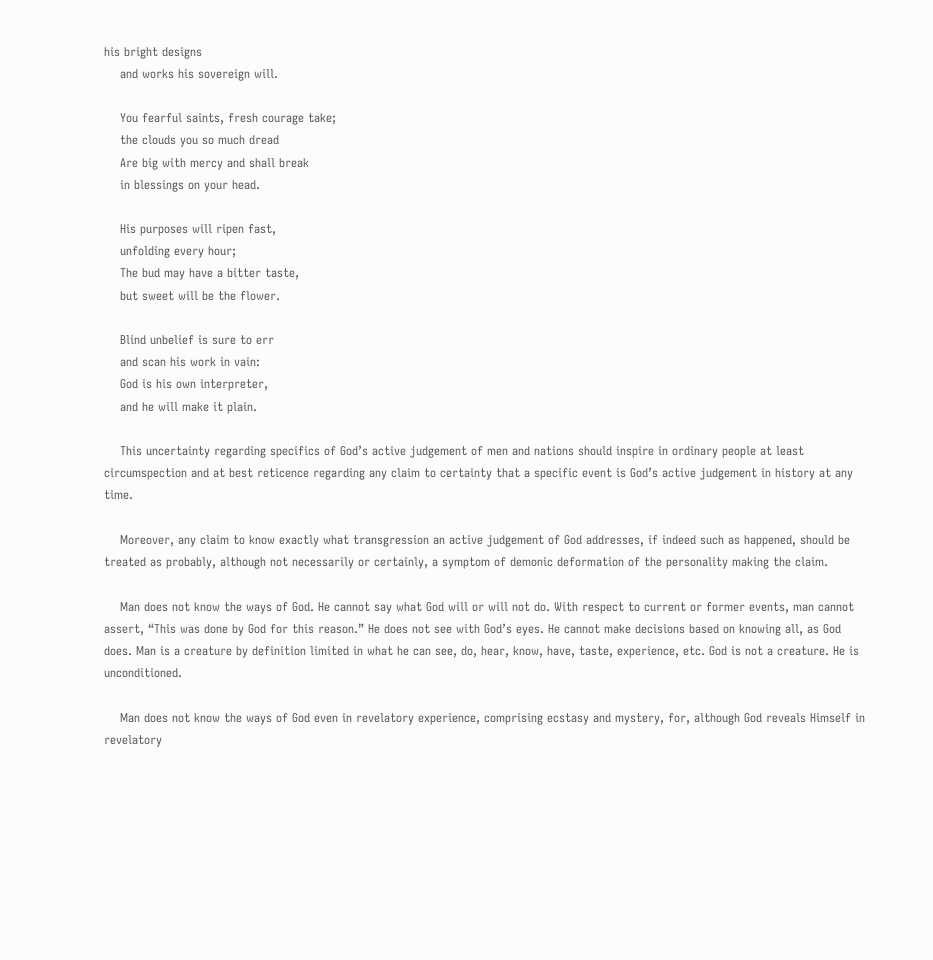his bright designs
    and works his sovereign will.

    You fearful saints, fresh courage take;
    the clouds you so much dread
    Are big with mercy and shall break
    in blessings on your head.

    His purposes will ripen fast,
    unfolding every hour;
    The bud may have a bitter taste,
    but sweet will be the flower.

    Blind unbelief is sure to err
    and scan his work in vain:
    God is his own interpreter,
    and he will make it plain.

    This uncertainty regarding specifics of God’s active judgement of men and nations should inspire in ordinary people at least circumspection and at best reticence regarding any claim to certainty that a specific event is God’s active judgement in history at any time.

    Moreover, any claim to know exactly what transgression an active judgement of God addresses, if indeed such as happened, should be treated as probably, although not necessarily or certainly, a symptom of demonic deformation of the personality making the claim.

    Man does not know the ways of God. He cannot say what God will or will not do. With respect to current or former events, man cannot assert, “This was done by God for this reason.” He does not see with God’s eyes. He cannot make decisions based on knowing all, as God does. Man is a creature by definition limited in what he can see, do, hear, know, have, taste, experience, etc. God is not a creature. He is unconditioned.

    Man does not know the ways of God even in revelatory experience, comprising ecstasy and mystery, for, although God reveals Himself in revelatory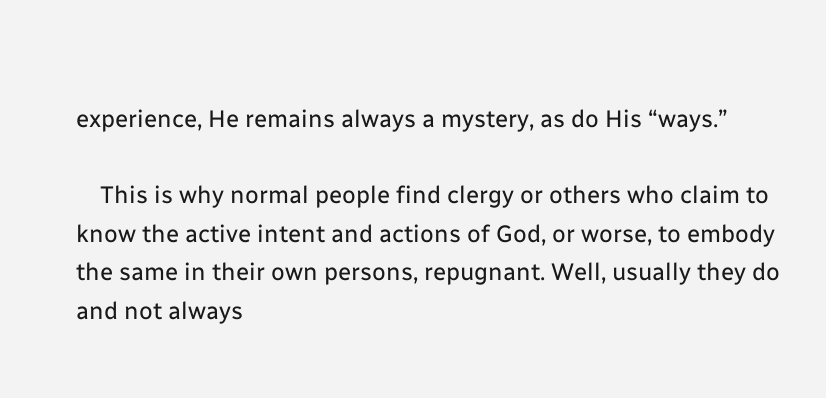experience, He remains always a mystery, as do His “ways.”

    This is why normal people find clergy or others who claim to know the active intent and actions of God, or worse, to embody the same in their own persons, repugnant. Well, usually they do and not always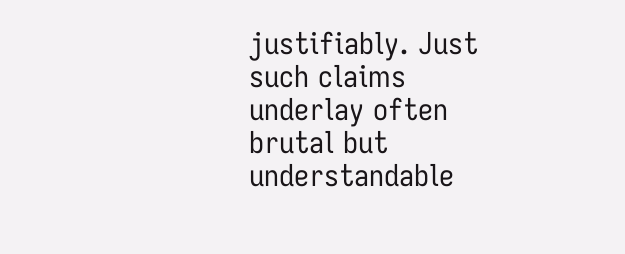justifiably. Just such claims underlay often brutal but understandable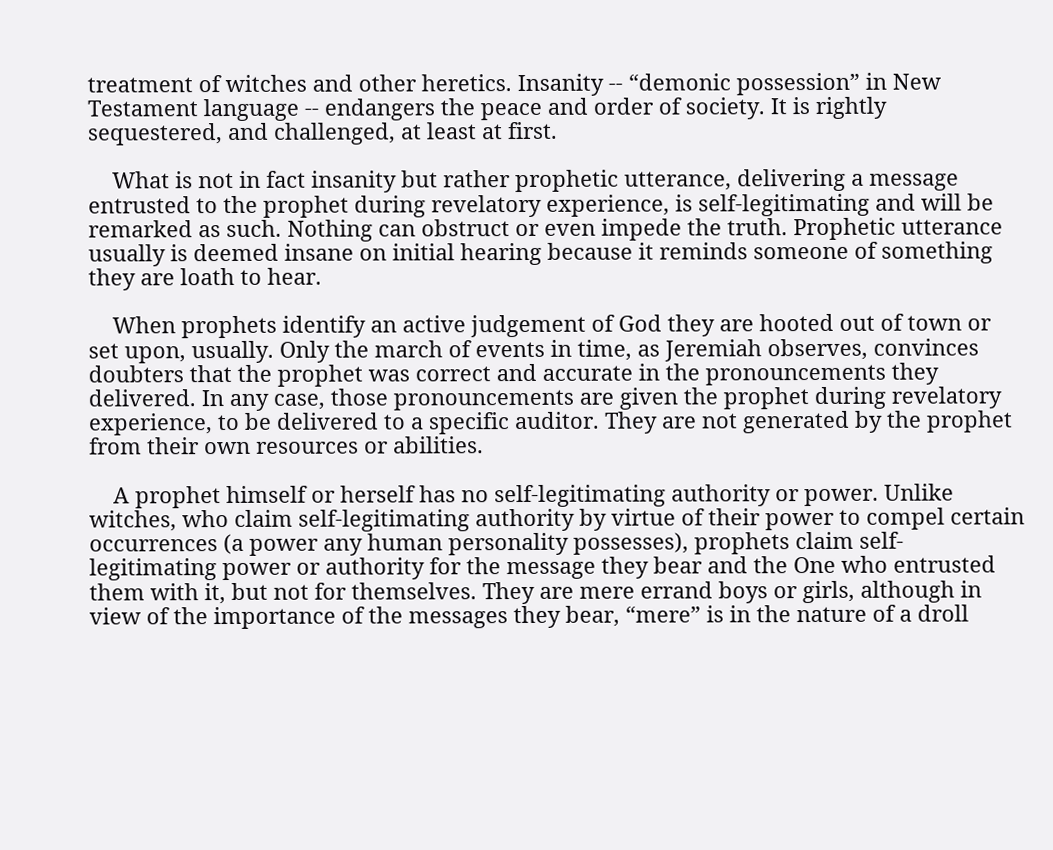treatment of witches and other heretics. Insanity -- “demonic possession” in New Testament language -- endangers the peace and order of society. It is rightly sequestered, and challenged, at least at first.

    What is not in fact insanity but rather prophetic utterance, delivering a message entrusted to the prophet during revelatory experience, is self-legitimating and will be remarked as such. Nothing can obstruct or even impede the truth. Prophetic utterance usually is deemed insane on initial hearing because it reminds someone of something they are loath to hear.

    When prophets identify an active judgement of God they are hooted out of town or set upon, usually. Only the march of events in time, as Jeremiah observes, convinces doubters that the prophet was correct and accurate in the pronouncements they delivered. In any case, those pronouncements are given the prophet during revelatory experience, to be delivered to a specific auditor. They are not generated by the prophet from their own resources or abilities.

    A prophet himself or herself has no self-legitimating authority or power. Unlike witches, who claim self-legitimating authority by virtue of their power to compel certain occurrences (a power any human personality possesses), prophets claim self-legitimating power or authority for the message they bear and the One who entrusted them with it, but not for themselves. They are mere errand boys or girls, although in view of the importance of the messages they bear, “mere” is in the nature of a droll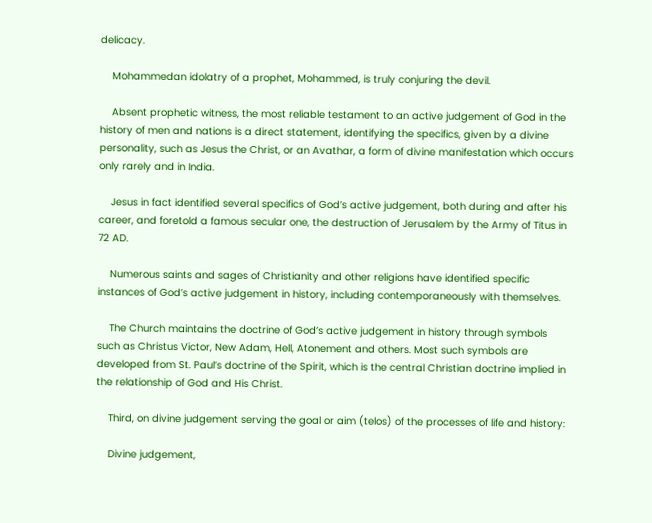delicacy.

    Mohammedan idolatry of a prophet, Mohammed, is truly conjuring the devil.

    Absent prophetic witness, the most reliable testament to an active judgement of God in the history of men and nations is a direct statement, identifying the specifics, given by a divine personality, such as Jesus the Christ, or an Avathar, a form of divine manifestation which occurs only rarely and in India.

    Jesus in fact identified several specifics of God’s active judgement, both during and after his career, and foretold a famous secular one, the destruction of Jerusalem by the Army of Titus in 72 AD.

    Numerous saints and sages of Christianity and other religions have identified specific instances of God’s active judgement in history, including contemporaneously with themselves.

    The Church maintains the doctrine of God’s active judgement in history through symbols such as Christus Victor, New Adam, Hell, Atonement and others. Most such symbols are developed from St. Paul’s doctrine of the Spirit, which is the central Christian doctrine implied in the relationship of God and His Christ.

    Third, on divine judgement serving the goal or aim (telos) of the processes of life and history:

    Divine judgement,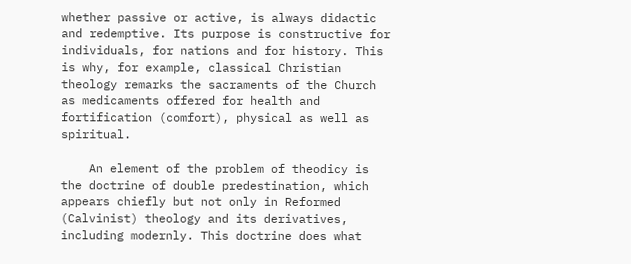whether passive or active, is always didactic and redemptive. Its purpose is constructive for individuals, for nations and for history. This is why, for example, classical Christian theology remarks the sacraments of the Church as medicaments offered for health and fortification (comfort), physical as well as spiritual.

    An element of the problem of theodicy is the doctrine of double predestination, which appears chiefly but not only in Reformed (Calvinist) theology and its derivatives, including modernly. This doctrine does what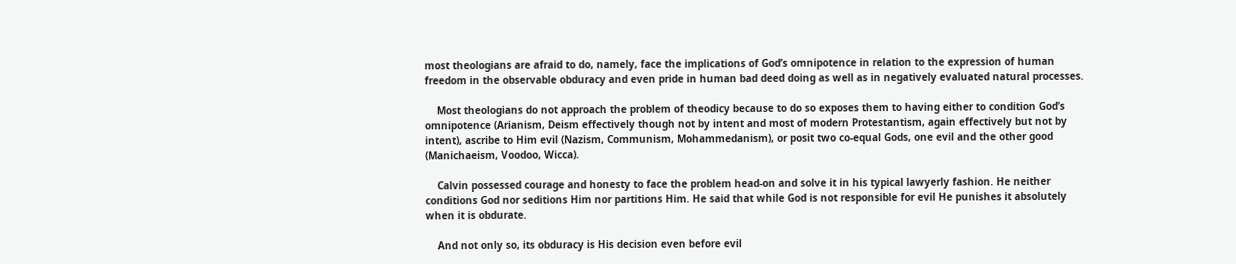most theologians are afraid to do, namely, face the implications of God’s omnipotence in relation to the expression of human freedom in the observable obduracy and even pride in human bad deed doing as well as in negatively evaluated natural processes.

    Most theologians do not approach the problem of theodicy because to do so exposes them to having either to condition God’s omnipotence (Arianism, Deism effectively though not by intent and most of modern Protestantism, again effectively but not by intent), ascribe to Him evil (Nazism, Communism, Mohammedanism), or posit two co-equal Gods, one evil and the other good (Manichaeism, Voodoo, Wicca).

    Calvin possessed courage and honesty to face the problem head-on and solve it in his typical lawyerly fashion. He neither conditions God nor seditions Him nor partitions Him. He said that while God is not responsible for evil He punishes it absolutely when it is obdurate.

    And not only so, its obduracy is His decision even before evil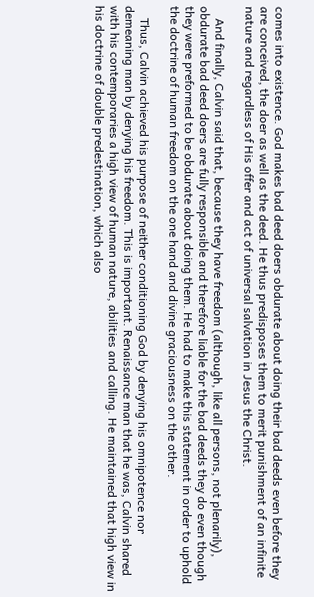comes into existence. God makes bad deed doers obdurate about doing their bad deeds even before they are conceived, the doer as well as the deed. He thus predisposes them to merit punishment of an infinite nature and regardless of His offer and act of universal salvation in Jesus the Christ.

    And finally, Calvin said that, because they have freedom (although, like all persons, not plenarily), obdurate bad deed doers are fully responsible and therefore liable for the bad deeds they do even though they were preformed to be obdurate about doing them. He had to make this statement in order to uphold the doctrine of human freedom on the one hand and divine graciousness on the other.

    Thus, Calvin achieved his purpose of neither conditioning God by denying his omnipotence nor demeaning man by denying his freedom. This is important. Renaissance man that he was, Calvin shared with his contemporaries a high view of human nature, abilities and calling. He maintained that high view in his doctrine of double predestination, which also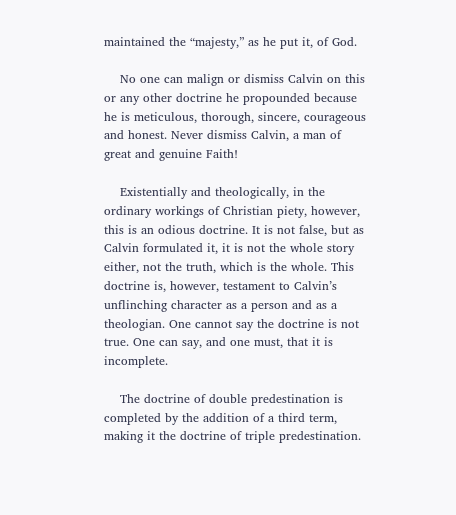maintained the “majesty,” as he put it, of God.

    No one can malign or dismiss Calvin on this or any other doctrine he propounded because he is meticulous, thorough, sincere, courageous and honest. Never dismiss Calvin, a man of great and genuine Faith!

    Existentially and theologically, in the ordinary workings of Christian piety, however, this is an odious doctrine. It is not false, but as Calvin formulated it, it is not the whole story either, not the truth, which is the whole. This doctrine is, however, testament to Calvin’s unflinching character as a person and as a theologian. One cannot say the doctrine is not true. One can say, and one must, that it is incomplete.

    The doctrine of double predestination is completed by the addition of a third term, making it the doctrine of triple predestination.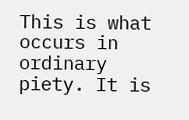This is what occurs in ordinary piety. It is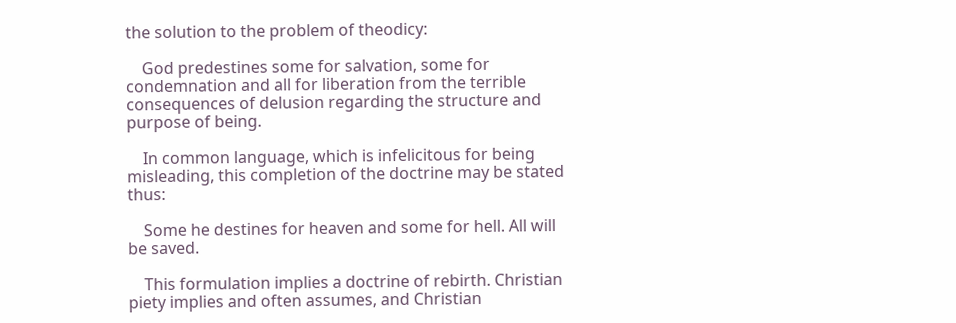the solution to the problem of theodicy:

    God predestines some for salvation, some for condemnation and all for liberation from the terrible consequences of delusion regarding the structure and purpose of being.

    In common language, which is infelicitous for being misleading, this completion of the doctrine may be stated thus:

    Some he destines for heaven and some for hell. All will be saved.

    This formulation implies a doctrine of rebirth. Christian piety implies and often assumes, and Christian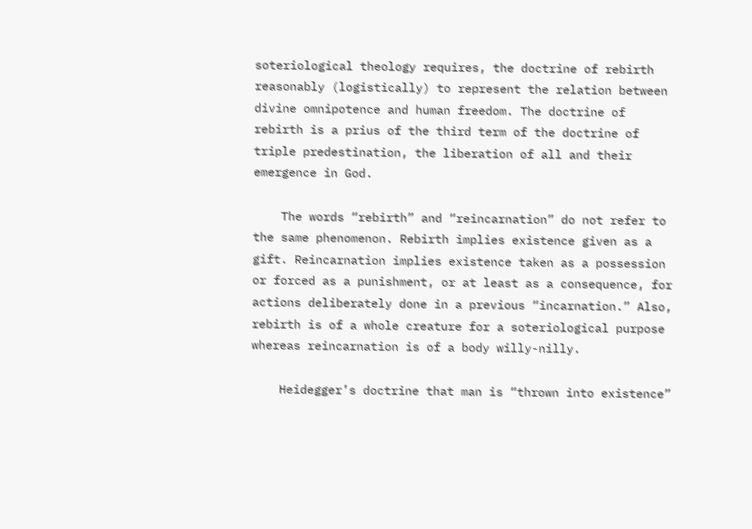soteriological theology requires, the doctrine of rebirth reasonably (logistically) to represent the relation between divine omnipotence and human freedom. The doctrine of rebirth is a prius of the third term of the doctrine of triple predestination, the liberation of all and their emergence in God.

    The words “rebirth” and “reincarnation” do not refer to the same phenomenon. Rebirth implies existence given as a gift. Reincarnation implies existence taken as a possession or forced as a punishment, or at least as a consequence, for actions deliberately done in a previous “incarnation.” Also, rebirth is of a whole creature for a soteriological purpose whereas reincarnation is of a body willy-nilly.

    Heidegger’s doctrine that man is “thrown into existence”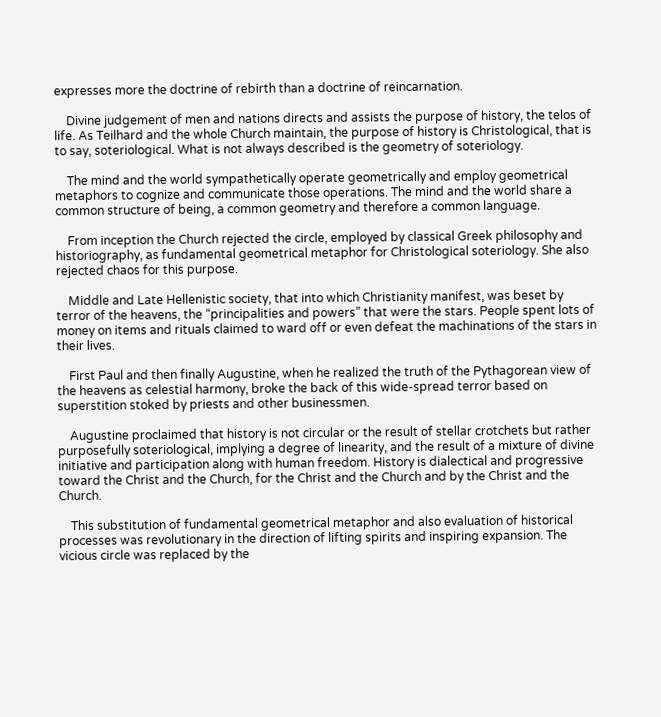expresses more the doctrine of rebirth than a doctrine of reincarnation.

    Divine judgement of men and nations directs and assists the purpose of history, the telos of life. As Teilhard and the whole Church maintain, the purpose of history is Christological, that is to say, soteriological. What is not always described is the geometry of soteriology.

    The mind and the world sympathetically operate geometrically and employ geometrical metaphors to cognize and communicate those operations. The mind and the world share a common structure of being, a common geometry and therefore a common language.

    From inception the Church rejected the circle, employed by classical Greek philosophy and historiography, as fundamental geometrical metaphor for Christological soteriology. She also rejected chaos for this purpose.

    Middle and Late Hellenistic society, that into which Christianity manifest, was beset by terror of the heavens, the “principalities and powers” that were the stars. People spent lots of money on items and rituals claimed to ward off or even defeat the machinations of the stars in their lives.

    First Paul and then finally Augustine, when he realized the truth of the Pythagorean view of the heavens as celestial harmony, broke the back of this wide-spread terror based on superstition stoked by priests and other businessmen.

    Augustine proclaimed that history is not circular or the result of stellar crotchets but rather purposefully soteriological, implying a degree of linearity, and the result of a mixture of divine initiative and participation along with human freedom. History is dialectical and progressive toward the Christ and the Church, for the Christ and the Church and by the Christ and the Church.

    This substitution of fundamental geometrical metaphor and also evaluation of historical processes was revolutionary in the direction of lifting spirits and inspiring expansion. The vicious circle was replaced by the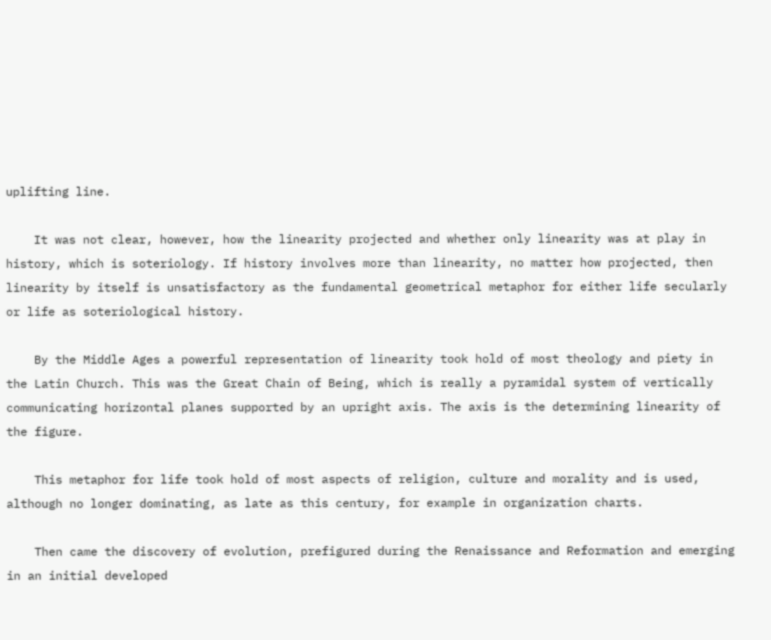uplifting line.

    It was not clear, however, how the linearity projected and whether only linearity was at play in history, which is soteriology. If history involves more than linearity, no matter how projected, then linearity by itself is unsatisfactory as the fundamental geometrical metaphor for either life secularly or life as soteriological history.

    By the Middle Ages a powerful representation of linearity took hold of most theology and piety in the Latin Church. This was the Great Chain of Being, which is really a pyramidal system of vertically communicating horizontal planes supported by an upright axis. The axis is the determining linearity of the figure.

    This metaphor for life took hold of most aspects of religion, culture and morality and is used, although no longer dominating, as late as this century, for example in organization charts.

    Then came the discovery of evolution, prefigured during the Renaissance and Reformation and emerging in an initial developed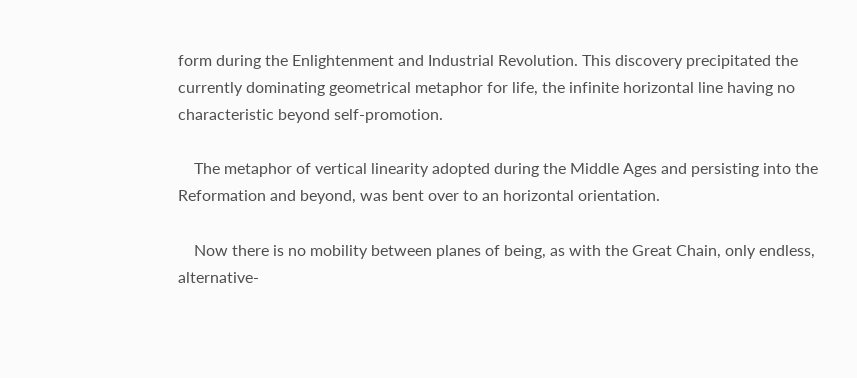form during the Enlightenment and Industrial Revolution. This discovery precipitated the currently dominating geometrical metaphor for life, the infinite horizontal line having no characteristic beyond self-promotion.

    The metaphor of vertical linearity adopted during the Middle Ages and persisting into the Reformation and beyond, was bent over to an horizontal orientation.

    Now there is no mobility between planes of being, as with the Great Chain, only endless, alternative-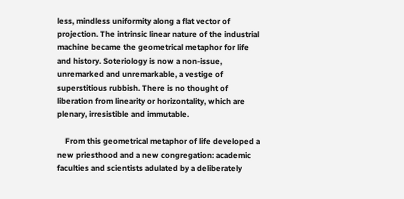less, mindless uniformity along a flat vector of projection. The intrinsic linear nature of the industrial machine became the geometrical metaphor for life and history. Soteriology is now a non-issue, unremarked and unremarkable, a vestige of superstitious rubbish. There is no thought of liberation from linearity or horizontality, which are plenary, irresistible and immutable.

    From this geometrical metaphor of life developed a new priesthood and a new congregation: academic faculties and scientists adulated by a deliberately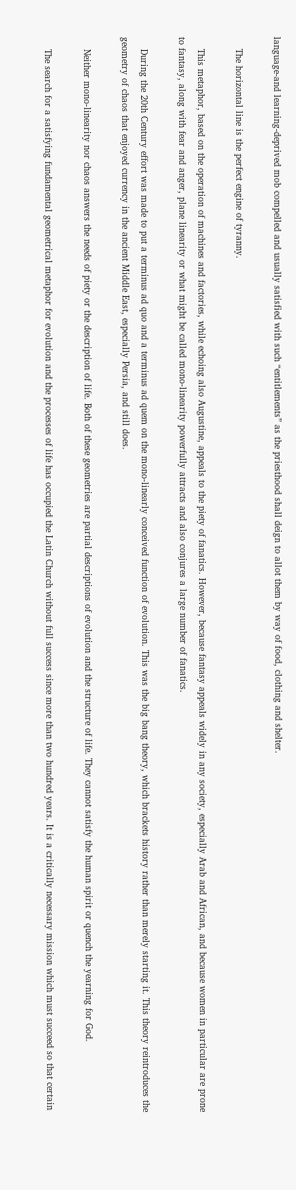language-and learning-deprived mob compelled and usually satisfied with such “entitlements” as the priesthood shall deign to allot them by way of food, clothing and shelter.

    The horizontal line is the perfect engine of tyranny.

    This metaphor, based on the operation of machines and factories, while echoing also Augustine, appeals to the piety of fanatics. However, because fantasy appeals widely in any society, especially Arab and African, and because women in particular are prone to fantasy, along with fear and anger, plane linearity or what might be called mono-linearity powerfully attracts and also conjures a large number of fanatics.

    During the 20th Century effort was made to put a terminus ad quo and a terminus ad quem on the mono-linearly conceived function of evolution. This was the big bang theory, which brackets history rather than merely starting it. This theory reintroduces the geometry of chaos that enjoyed currency in the ancient Middle East, especially Persia, and still does.

    Neither mono-linearity nor chaos answers the needs of piety or the description of life. Both of these geometries are partial descriptions of evolution and the structure of life. They cannot satisfy the human spirit or quench the yearning for God.

    The search for a satisfying fundamental geometrical metaphor for evolution and the processes of life has occupied the Latin Church without full success since more than two hundred years. It is a critically necessary mission which must succeed so that certain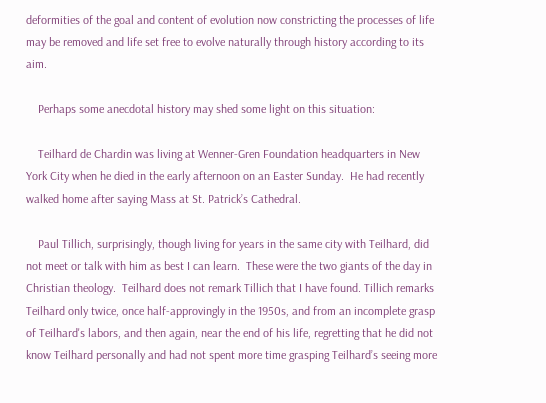deformities of the goal and content of evolution now constricting the processes of life may be removed and life set free to evolve naturally through history according to its aim.

    Perhaps some anecdotal history may shed some light on this situation:

    Teilhard de Chardin was living at Wenner-Gren Foundation headquarters in New York City when he died in the early afternoon on an Easter Sunday.  He had recently walked home after saying Mass at St. Patrick’s Cathedral.

    Paul Tillich, surprisingly, though living for years in the same city with Teilhard, did not meet or talk with him as best I can learn.  These were the two giants of the day in Christian theology.  Teilhard does not remark Tillich that I have found. Tillich remarks Teilhard only twice, once half-approvingly in the 1950s, and from an incomplete grasp of Teilhard's labors, and then again, near the end of his life, regretting that he did not know Teilhard personally and had not spent more time grasping Teilhard’s seeing more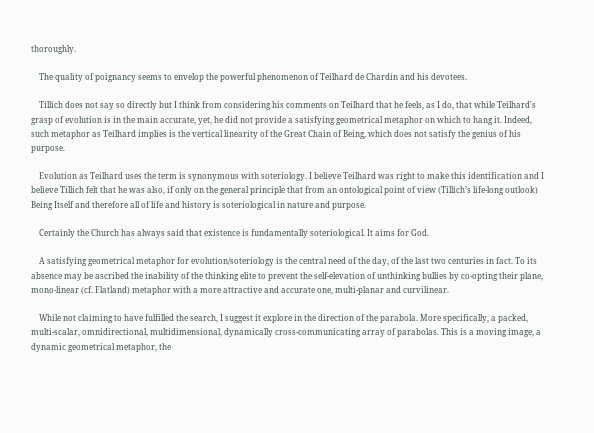thoroughly.

    The quality of poignancy seems to envelop the powerful phenomenon of Teilhard de Chardin and his devotees.

    Tillich does not say so directly but I think from considering his comments on Teilhard that he feels, as I do, that while Teilhard's grasp of evolution is in the main accurate, yet, he did not provide a satisfying geometrical metaphor on which to hang it. Indeed, such metaphor as Teilhard implies is the vertical linearity of the Great Chain of Being, which does not satisfy the genius of his purpose.

    Evolution as Teilhard uses the term is synonymous with soteriology. I believe Teilhard was right to make this identification and I believe Tillich felt that he was also, if only on the general principle that from an ontological point of view (Tillich’s life-long outlook) Being Itself and therefore all of life and history is soteriological in nature and purpose.

    Certainly the Church has always said that existence is fundamentally soteriological. It aims for God.

    A satisfying geometrical metaphor for evolution/soteriology is the central need of the day, of the last two centuries in fact. To its absence may be ascribed the inability of the thinking elite to prevent the self-elevation of unthinking bullies by co-opting their plane, mono-linear (cf. Flatland) metaphor with a more attractive and accurate one, multi-planar and curvilinear.

    While not claiming to have fulfilled the search, I suggest it explore in the direction of the parabola. More specifically, a packed, multi-scalar, omnidirectional, multidimensional, dynamically cross-communicating array of parabolas. This is a moving image, a dynamic geometrical metaphor, the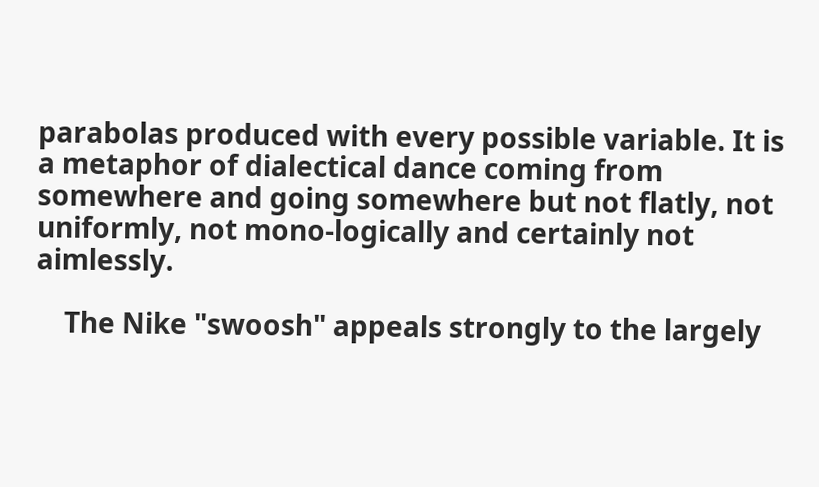parabolas produced with every possible variable. It is a metaphor of dialectical dance coming from somewhere and going somewhere but not flatly, not uniformly, not mono-logically and certainly not aimlessly.

    The Nike "swoosh" appeals strongly to the largely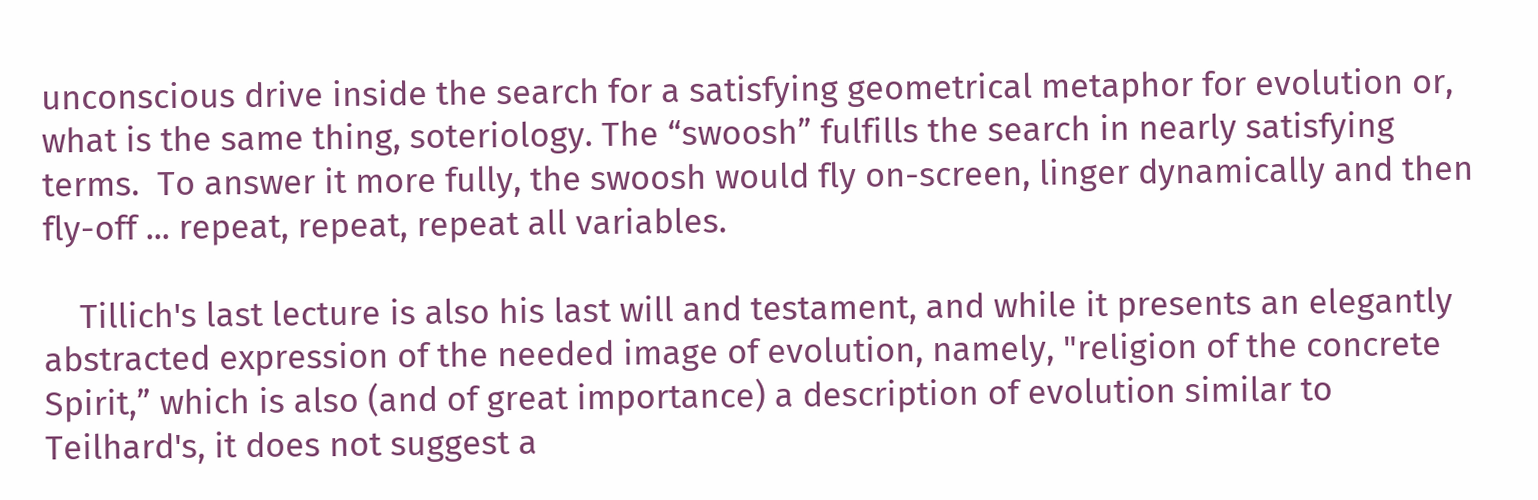unconscious drive inside the search for a satisfying geometrical metaphor for evolution or, what is the same thing, soteriology. The “swoosh” fulfills the search in nearly satisfying terms.  To answer it more fully, the swoosh would fly on-screen, linger dynamically and then fly-off ... repeat, repeat, repeat all variables.

    Tillich's last lecture is also his last will and testament, and while it presents an elegantly abstracted expression of the needed image of evolution, namely, "religion of the concrete Spirit,” which is also (and of great importance) a description of evolution similar to Teilhard's, it does not suggest a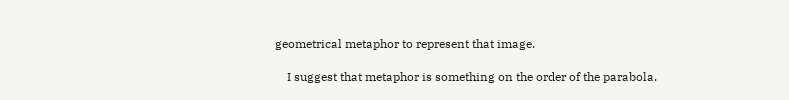geometrical metaphor to represent that image.

    I suggest that metaphor is something on the order of the parabola.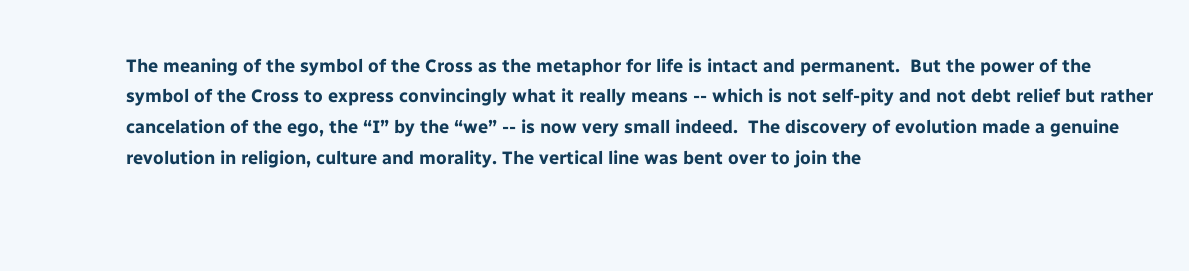The meaning of the symbol of the Cross as the metaphor for life is intact and permanent.  But the power of the symbol of the Cross to express convincingly what it really means -- which is not self-pity and not debt relief but rather cancelation of the ego, the “I” by the “we” -- is now very small indeed.  The discovery of evolution made a genuine revolution in religion, culture and morality. The vertical line was bent over to join the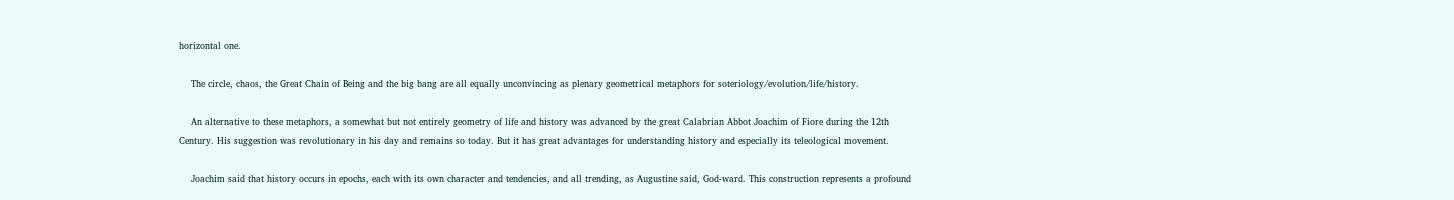horizontal one.

    The circle, chaos, the Great Chain of Being and the big bang are all equally unconvincing as plenary geometrical metaphors for soteriology/evolution/life/history.

    An alternative to these metaphors, a somewhat but not entirely geometry of life and history was advanced by the great Calabrian Abbot Joachim of Fiore during the 12th Century. His suggestion was revolutionary in his day and remains so today. But it has great advantages for understanding history and especially its teleological movement.

    Joachim said that history occurs in epochs, each with its own character and tendencies, and all trending, as Augustine said, God-ward. This construction represents a profound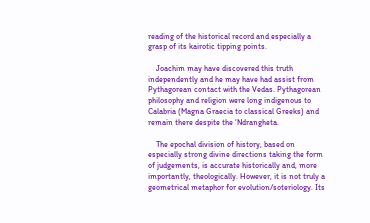reading of the historical record and especially a grasp of its kairotic tipping points.

    Joachim may have discovered this truth independently and he may have had assist from Pythagorean contact with the Vedas. Pythagorean philosophy and religion were long indigenous to Calabria (Magna Graecia to classical Greeks) and remain there despite the ‘Ndrangheta.

    The epochal division of history, based on especially strong divine directions taking the form of judgements, is accurate historically and, more importantly, theologically. However, it is not truly a geometrical metaphor for evolution/soteriology. Its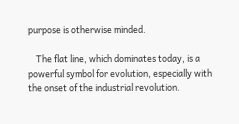purpose is otherwise minded.

    The flat line, which dominates today, is a powerful symbol for evolution, especially with the onset of the industrial revolution.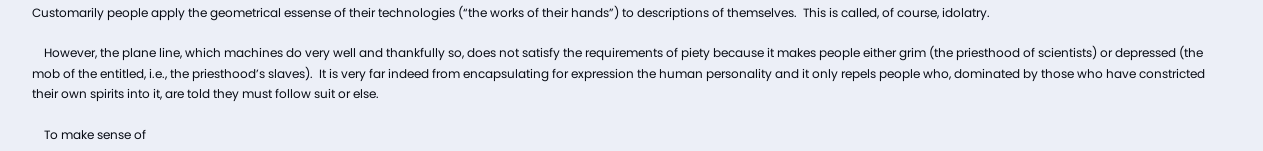Customarily people apply the geometrical essense of their technologies (“the works of their hands”) to descriptions of themselves.  This is called, of course, idolatry.

    However, the plane line, which machines do very well and thankfully so, does not satisfy the requirements of piety because it makes people either grim (the priesthood of scientists) or depressed (the mob of the entitled, i.e., the priesthood’s slaves).  It is very far indeed from encapsulating for expression the human personality and it only repels people who, dominated by those who have constricted their own spirits into it, are told they must follow suit or else.

    To make sense of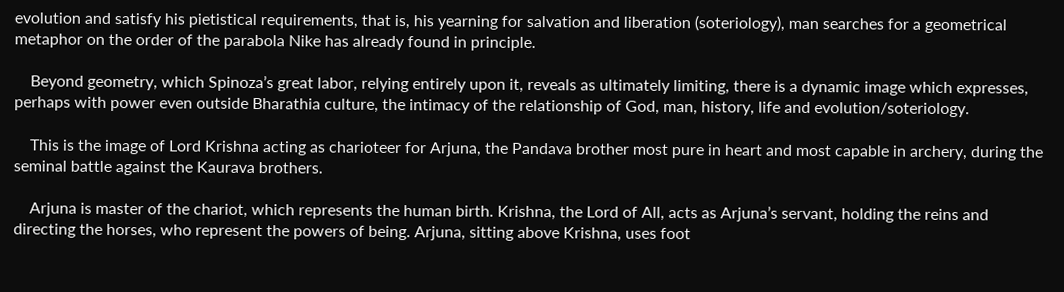evolution and satisfy his pietistical requirements, that is, his yearning for salvation and liberation (soteriology), man searches for a geometrical metaphor on the order of the parabola Nike has already found in principle.

    Beyond geometry, which Spinoza’s great labor, relying entirely upon it, reveals as ultimately limiting, there is a dynamic image which expresses, perhaps with power even outside Bharathia culture, the intimacy of the relationship of God, man, history, life and evolution/soteriology.

    This is the image of Lord Krishna acting as charioteer for Arjuna, the Pandava brother most pure in heart and most capable in archery, during the seminal battle against the Kaurava brothers.

    Arjuna is master of the chariot, which represents the human birth. Krishna, the Lord of All, acts as Arjuna’s servant, holding the reins and directing the horses, who represent the powers of being. Arjuna, sitting above Krishna, uses foot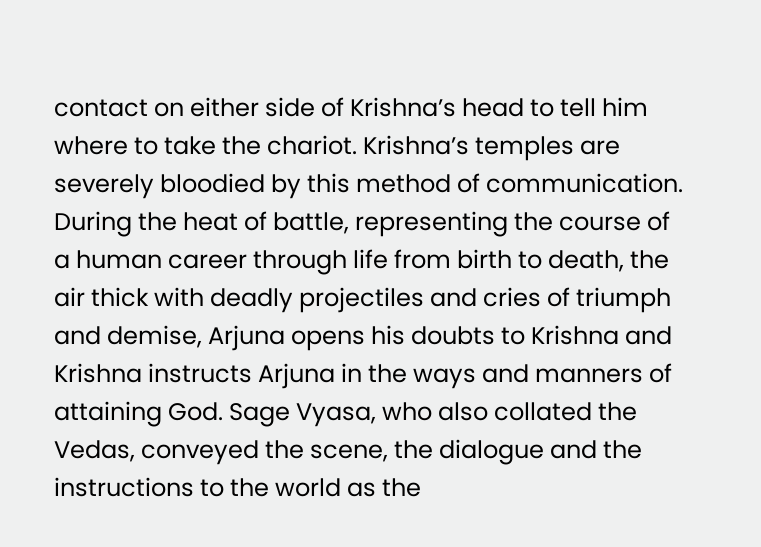contact on either side of Krishna’s head to tell him where to take the chariot. Krishna’s temples are severely bloodied by this method of communication. During the heat of battle, representing the course of a human career through life from birth to death, the air thick with deadly projectiles and cries of triumph and demise, Arjuna opens his doubts to Krishna and Krishna instructs Arjuna in the ways and manners of attaining God. Sage Vyasa, who also collated the Vedas, conveyed the scene, the dialogue and the instructions to the world as the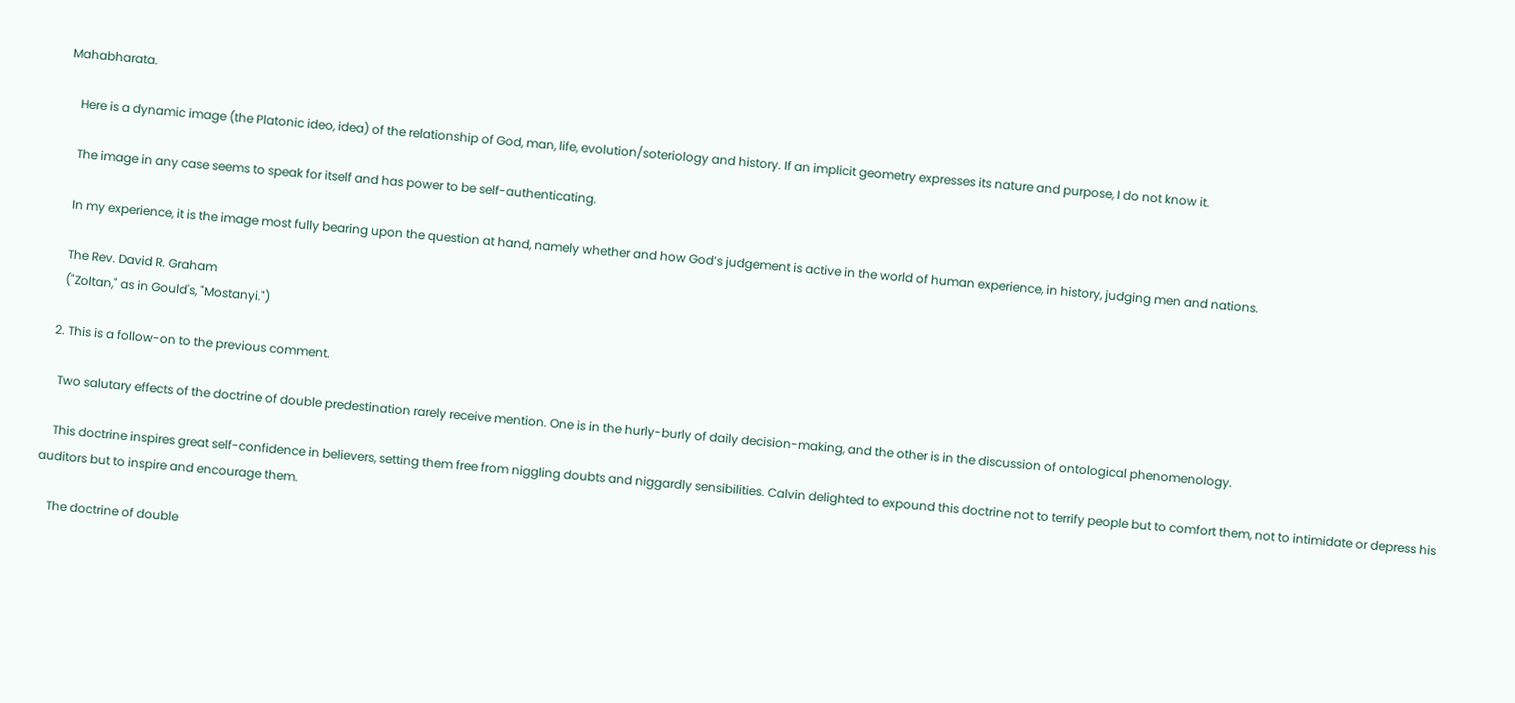Mahabharata.

    Here is a dynamic image (the Platonic ideo, idea) of the relationship of God, man, life, evolution/soteriology and history. If an implicit geometry expresses its nature and purpose, I do not know it.

    The image in any case seems to speak for itself and has power to be self-authenticating.

    In my experience, it is the image most fully bearing upon the question at hand, namely whether and how God’s judgement is active in the world of human experience, in history, judging men and nations.

    The Rev. David R. Graham
    ("Zoltan," as in Gould's, "Mostanyi.")

  2. This is a follow-on to the previous comment.

    Two salutary effects of the doctrine of double predestination rarely receive mention. One is in the hurly-burly of daily decision-making, and the other is in the discussion of ontological phenomenology.

    This doctrine inspires great self-confidence in believers, setting them free from niggling doubts and niggardly sensibilities. Calvin delighted to expound this doctrine not to terrify people but to comfort them, not to intimidate or depress his auditors but to inspire and encourage them.

    The doctrine of double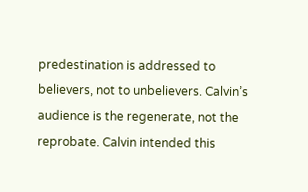predestination is addressed to believers, not to unbelievers. Calvin’s audience is the regenerate, not the reprobate. Calvin intended this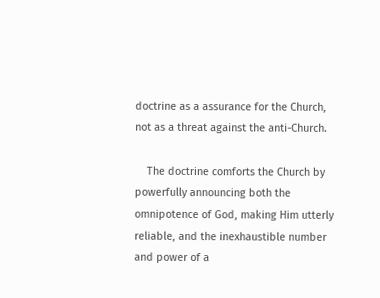doctrine as a assurance for the Church, not as a threat against the anti-Church.

    The doctrine comforts the Church by powerfully announcing both the omnipotence of God, making Him utterly reliable, and the inexhaustible number and power of a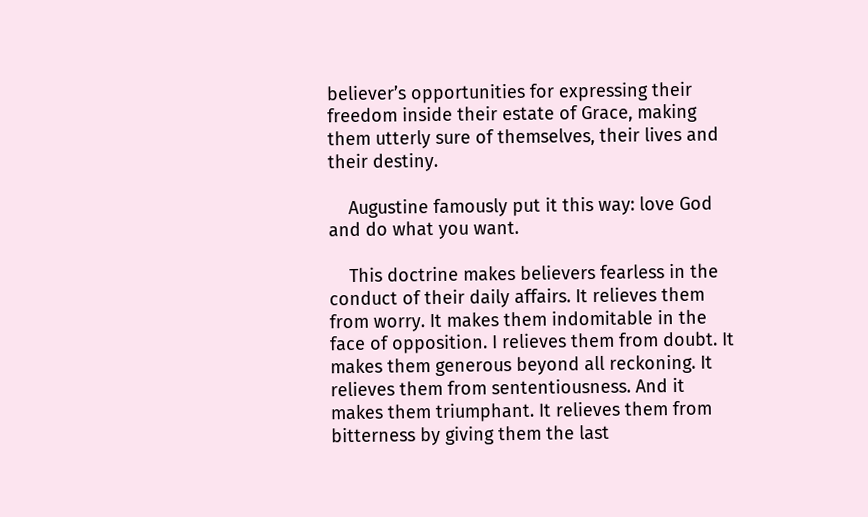believer’s opportunities for expressing their freedom inside their estate of Grace, making them utterly sure of themselves, their lives and their destiny.

    Augustine famously put it this way: love God and do what you want.

    This doctrine makes believers fearless in the conduct of their daily affairs. It relieves them from worry. It makes them indomitable in the face of opposition. I relieves them from doubt. It makes them generous beyond all reckoning. It relieves them from sententiousness. And it makes them triumphant. It relieves them from bitterness by giving them the last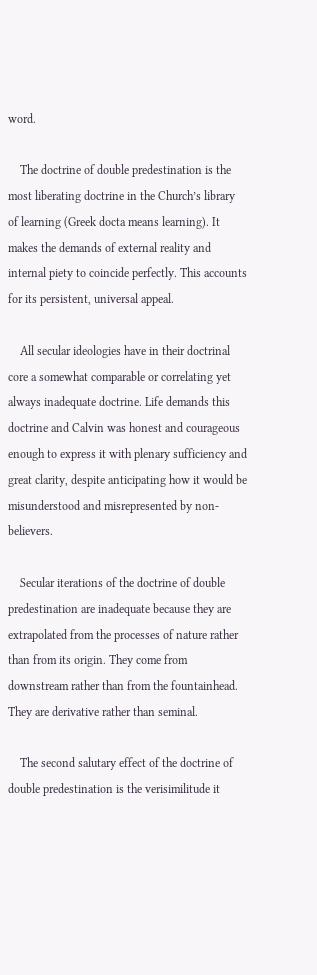word.

    The doctrine of double predestination is the most liberating doctrine in the Church’s library of learning (Greek docta means learning). It makes the demands of external reality and internal piety to coincide perfectly. This accounts for its persistent, universal appeal.

    All secular ideologies have in their doctrinal core a somewhat comparable or correlating yet always inadequate doctrine. Life demands this doctrine and Calvin was honest and courageous enough to express it with plenary sufficiency and great clarity, despite anticipating how it would be misunderstood and misrepresented by non-believers.

    Secular iterations of the doctrine of double predestination are inadequate because they are extrapolated from the processes of nature rather than from its origin. They come from downstream rather than from the fountainhead. They are derivative rather than seminal.

    The second salutary effect of the doctrine of double predestination is the verisimilitude it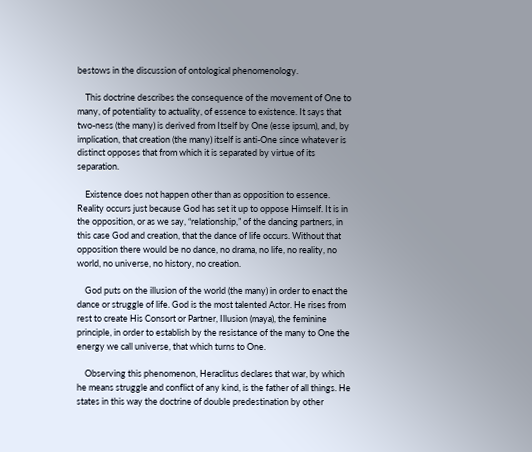bestows in the discussion of ontological phenomenology.

    This doctrine describes the consequence of the movement of One to many, of potentiality to actuality, of essence to existence. It says that two-ness (the many) is derived from Itself by One (esse ipsum), and, by implication, that creation (the many) itself is anti-One since whatever is distinct opposes that from which it is separated by virtue of its separation.

    Existence does not happen other than as opposition to essence. Reality occurs just because God has set it up to oppose Himself. It is in the opposition, or as we say, “relationship,” of the dancing partners, in this case God and creation, that the dance of life occurs. Without that opposition there would be no dance, no drama, no life, no reality, no world, no universe, no history, no creation.

    God puts on the illusion of the world (the many) in order to enact the dance or struggle of life. God is the most talented Actor. He rises from rest to create His Consort or Partner, Illusion (maya), the feminine principle, in order to establish by the resistance of the many to One the energy we call universe, that which turns to One.

    Observing this phenomenon, Heraclitus declares that war, by which he means struggle and conflict of any kind, is the father of all things. He states in this way the doctrine of double predestination by other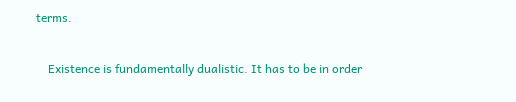terms.

    Existence is fundamentally dualistic. It has to be in order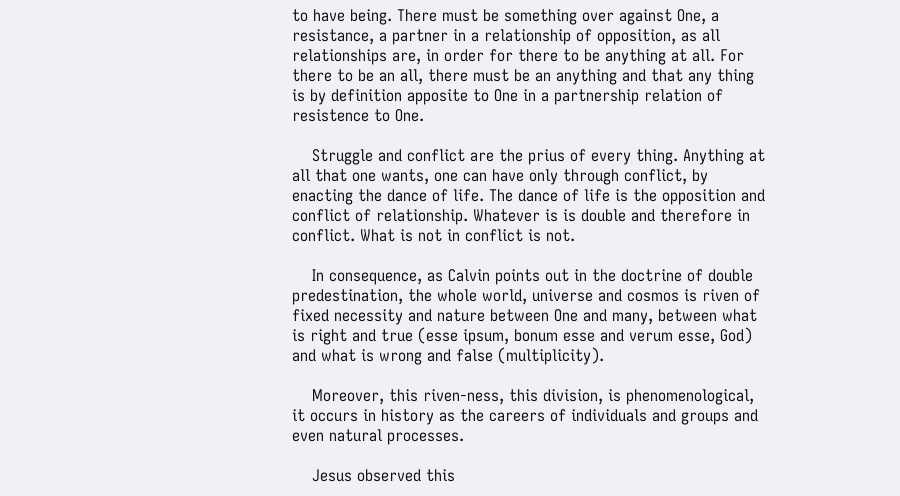to have being. There must be something over against One, a resistance, a partner in a relationship of opposition, as all relationships are, in order for there to be anything at all. For there to be an all, there must be an anything and that any thing is by definition apposite to One in a partnership relation of resistence to One.

    Struggle and conflict are the prius of every thing. Anything at all that one wants, one can have only through conflict, by enacting the dance of life. The dance of life is the opposition and conflict of relationship. Whatever is is double and therefore in conflict. What is not in conflict is not.

    In consequence, as Calvin points out in the doctrine of double predestination, the whole world, universe and cosmos is riven of fixed necessity and nature between One and many, between what is right and true (esse ipsum, bonum esse and verum esse, God) and what is wrong and false (multiplicity).

    Moreover, this riven-ness, this division, is phenomenological, it occurs in history as the careers of individuals and groups and even natural processes.

    Jesus observed this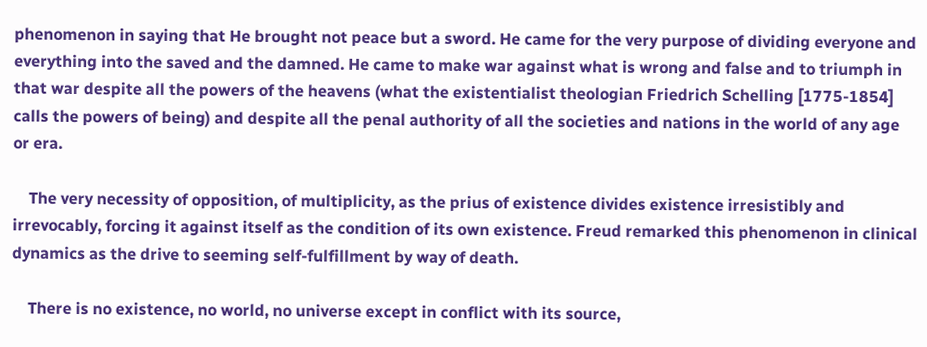phenomenon in saying that He brought not peace but a sword. He came for the very purpose of dividing everyone and everything into the saved and the damned. He came to make war against what is wrong and false and to triumph in that war despite all the powers of the heavens (what the existentialist theologian Friedrich Schelling [1775-1854] calls the powers of being) and despite all the penal authority of all the societies and nations in the world of any age or era.

    The very necessity of opposition, of multiplicity, as the prius of existence divides existence irresistibly and irrevocably, forcing it against itself as the condition of its own existence. Freud remarked this phenomenon in clinical dynamics as the drive to seeming self-fulfillment by way of death.

    There is no existence, no world, no universe except in conflict with its source,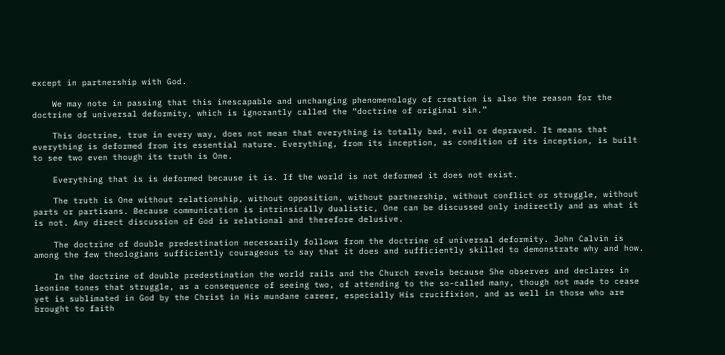except in partnership with God.

    We may note in passing that this inescapable and unchanging phenomenology of creation is also the reason for the doctrine of universal deformity, which is ignorantly called the “doctrine of original sin.”

    This doctrine, true in every way, does not mean that everything is totally bad, evil or depraved. It means that everything is deformed from its essential nature. Everything, from its inception, as condition of its inception, is built to see two even though its truth is One.

    Everything that is is deformed because it is. If the world is not deformed it does not exist.

    The truth is One without relationship, without opposition, without partnership, without conflict or struggle, without parts or partisans. Because communication is intrinsically dualistic, One can be discussed only indirectly and as what it is not. Any direct discussion of God is relational and therefore delusive.

    The doctrine of double predestination necessarily follows from the doctrine of universal deformity. John Calvin is among the few theologians sufficiently courageous to say that it does and sufficiently skilled to demonstrate why and how.

    In the doctrine of double predestination the world rails and the Church revels because She observes and declares in leonine tones that struggle, as a consequence of seeing two, of attending to the so-called many, though not made to cease yet is sublimated in God by the Christ in His mundane career, especially His crucifixion, and as well in those who are brought to faith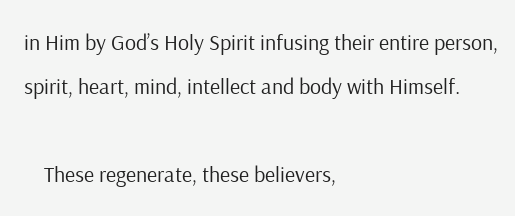in Him by God’s Holy Spirit infusing their entire person, spirit, heart, mind, intellect and body with Himself.

    These regenerate, these believers,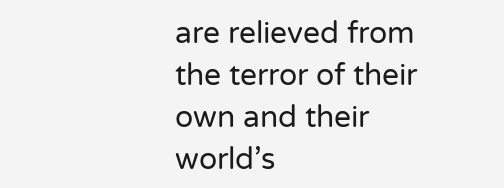are relieved from the terror of their own and their world’s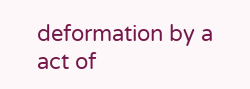deformation by a act of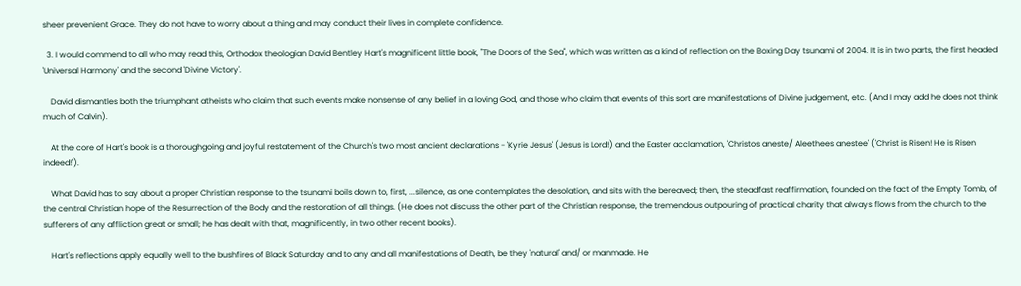sheer prevenient Grace. They do not have to worry about a thing and may conduct their lives in complete confidence.

  3. I would commend to all who may read this, Orthodox theologian David Bentley Hart's magnificent little book, "The Doors of the Sea", which was written as a kind of reflection on the Boxing Day tsunami of 2004. It is in two parts, the first headed 'Universal Harmony' and the second 'Divine Victory'.

    David dismantles both the triumphant atheists who claim that such events make nonsense of any belief in a loving God, and those who claim that events of this sort are manifestations of Divine judgement, etc. (And I may add he does not think much of Calvin).

    At the core of Hart's book is a thoroughgoing and joyful restatement of the Church's two most ancient declarations - 'Kyrie Jesus' (Jesus is Lord!) and the Easter acclamation, 'Christos aneste/ Aleethees anestee' ('Christ is Risen! He is Risen indeed!').

    What David has to say about a proper Christian response to the tsunami boils down to, first, ...silence, as one contemplates the desolation, and sits with the bereaved; then, the steadfast reaffirmation, founded on the fact of the Empty Tomb, of the central Christian hope of the Resurrection of the Body and the restoration of all things. (He does not discuss the other part of the Christian response, the tremendous outpouring of practical charity that always flows from the church to the sufferers of any affliction great or small; he has dealt with that, magnificently, in two other recent books).

    Hart's reflections apply equally well to the bushfires of Black Saturday and to any and all manifestations of Death, be they 'natural' and/ or manmade. He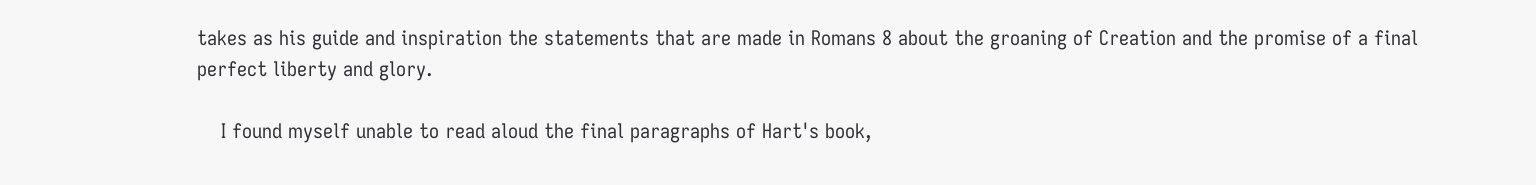takes as his guide and inspiration the statements that are made in Romans 8 about the groaning of Creation and the promise of a final perfect liberty and glory.

    I found myself unable to read aloud the final paragraphs of Hart's book,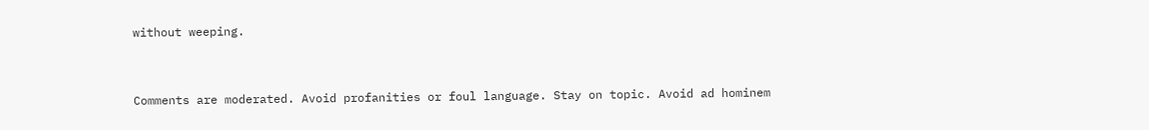without weeping.


Comments are moderated. Avoid profanities or foul language. Stay on topic. Avoid ad hominem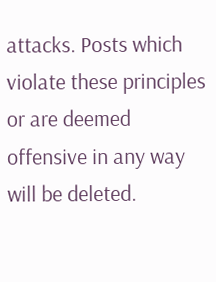attacks. Posts which violate these principles or are deemed offensive in any way will be deleted.